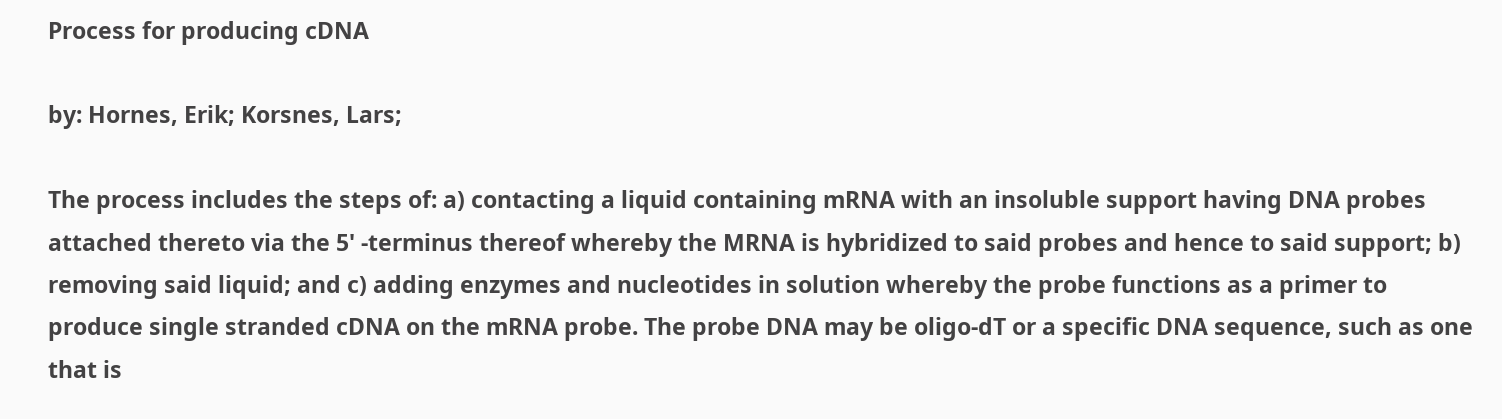Process for producing cDNA

by: Hornes, Erik; Korsnes, Lars;

The process includes the steps of: a) contacting a liquid containing mRNA with an insoluble support having DNA probes attached thereto via the 5' -terminus thereof whereby the MRNA is hybridized to said probes and hence to said support; b) removing said liquid; and c) adding enzymes and nucleotides in solution whereby the probe functions as a primer to produce single stranded cDNA on the mRNA probe. The probe DNA may be oligo-dT or a specific DNA sequence, such as one that is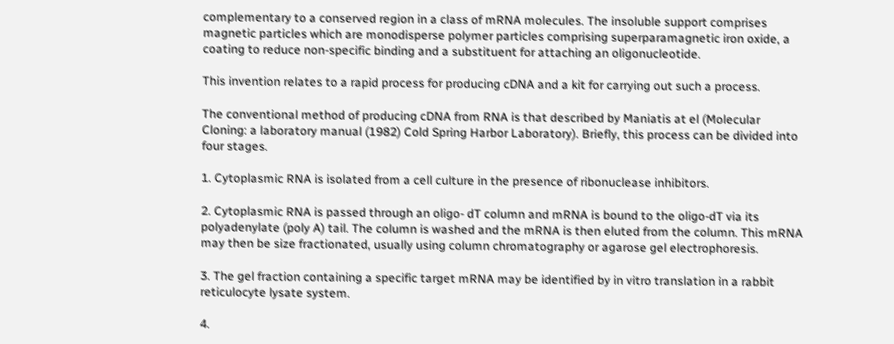complementary to a conserved region in a class of mRNA molecules. The insoluble support comprises magnetic particles which are monodisperse polymer particles comprising superparamagnetic iron oxide, a coating to reduce non-specific binding and a substituent for attaching an oligonucleotide.

This invention relates to a rapid process for producing cDNA and a kit for carrying out such a process.

The conventional method of producing cDNA from RNA is that described by Maniatis at el (Molecular Cloning: a laboratory manual (1982) Cold Spring Harbor Laboratory). Briefly, this process can be divided into four stages.

1. Cytoplasmic RNA is isolated from a cell culture in the presence of ribonuclease inhibitors.

2. Cytoplasmic RNA is passed through an oligo- dT column and mRNA is bound to the oligo-dT via its polyadenylate (poly A) tail. The column is washed and the mRNA is then eluted from the column. This mRNA may then be size fractionated, usually using column chromatography or agarose gel electrophoresis.

3. The gel fraction containing a specific target mRNA may be identified by in vitro translation in a rabbit reticulocyte lysate system.

4.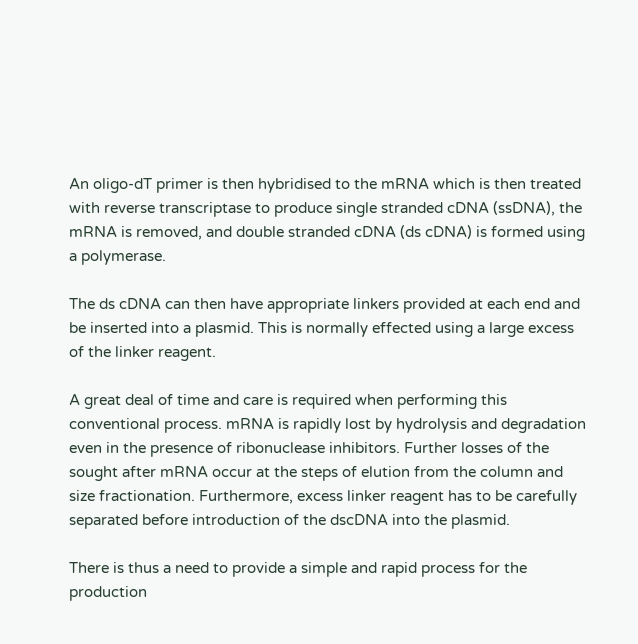An oligo-dT primer is then hybridised to the mRNA which is then treated with reverse transcriptase to produce single stranded cDNA (ssDNA), the mRNA is removed, and double stranded cDNA (ds cDNA) is formed using a polymerase.

The ds cDNA can then have appropriate linkers provided at each end and be inserted into a plasmid. This is normally effected using a large excess of the linker reagent.

A great deal of time and care is required when performing this conventional process. mRNA is rapidly lost by hydrolysis and degradation even in the presence of ribonuclease inhibitors. Further losses of the sought after mRNA occur at the steps of elution from the column and size fractionation. Furthermore, excess linker reagent has to be carefully separated before introduction of the dscDNA into the plasmid.

There is thus a need to provide a simple and rapid process for the production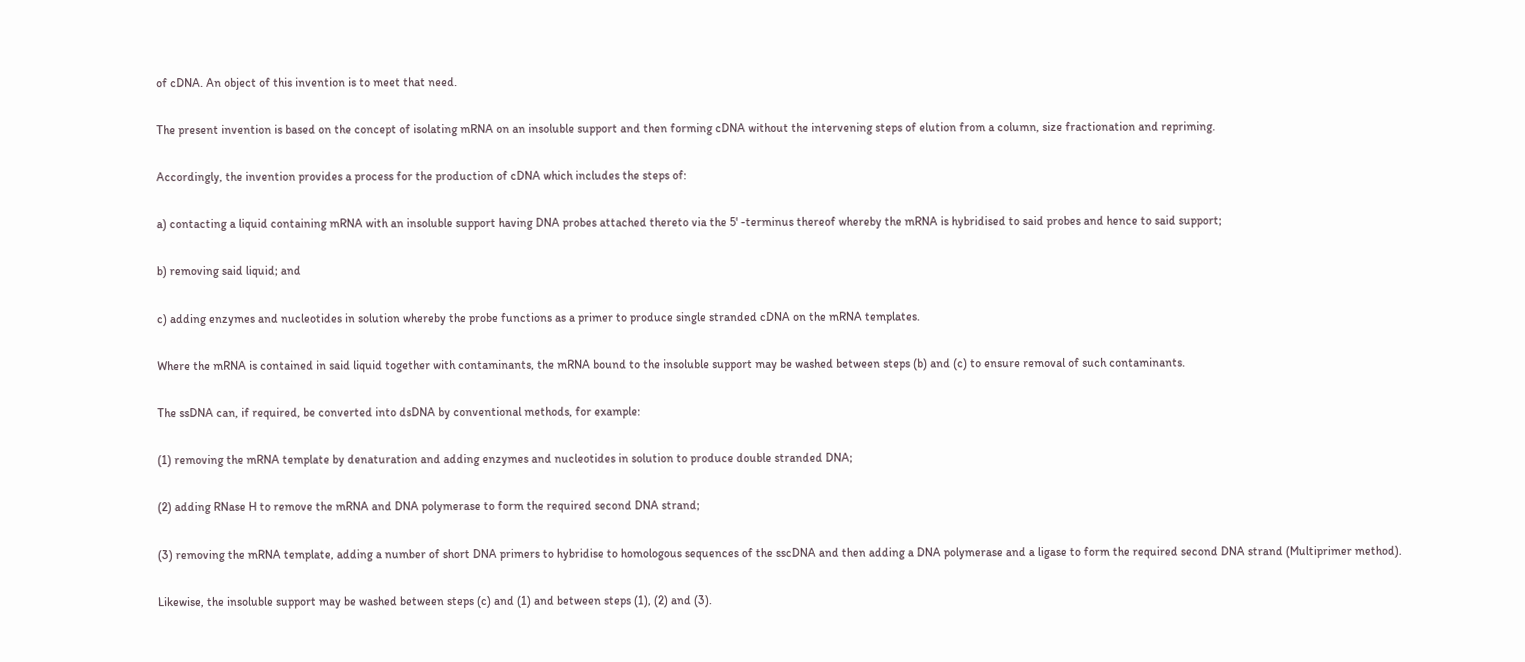of cDNA. An object of this invention is to meet that need.

The present invention is based on the concept of isolating mRNA on an insoluble support and then forming cDNA without the intervening steps of elution from a column, size fractionation and repriming.

Accordingly, the invention provides a process for the production of cDNA which includes the steps of:

a) contacting a liquid containing mRNA with an insoluble support having DNA probes attached thereto via the 5' -terminus thereof whereby the mRNA is hybridised to said probes and hence to said support;

b) removing said liquid; and

c) adding enzymes and nucleotides in solution whereby the probe functions as a primer to produce single stranded cDNA on the mRNA templates.

Where the mRNA is contained in said liquid together with contaminants, the mRNA bound to the insoluble support may be washed between steps (b) and (c) to ensure removal of such contaminants.

The ssDNA can, if required, be converted into dsDNA by conventional methods, for example:

(1) removing the mRNA template by denaturation and adding enzymes and nucleotides in solution to produce double stranded DNA;

(2) adding RNase H to remove the mRNA and DNA polymerase to form the required second DNA strand;

(3) removing the mRNA template, adding a number of short DNA primers to hybridise to homologous sequences of the sscDNA and then adding a DNA polymerase and a ligase to form the required second DNA strand (Multiprimer method).

Likewise, the insoluble support may be washed between steps (c) and (1) and between steps (1), (2) and (3).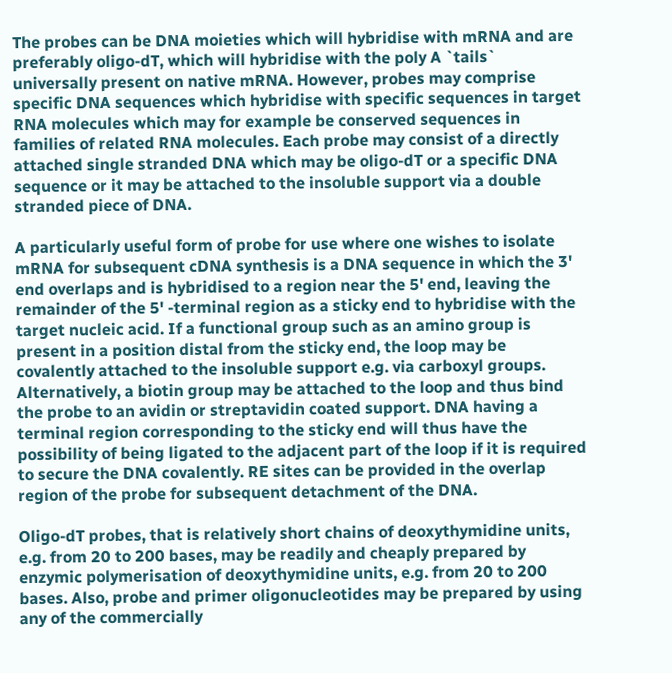The probes can be DNA moieties which will hybridise with mRNA and are preferably oligo-dT, which will hybridise with the poly A `tails` universally present on native mRNA. However, probes may comprise specific DNA sequences which hybridise with specific sequences in target RNA molecules which may for example be conserved sequences in families of related RNA molecules. Each probe may consist of a directly attached single stranded DNA which may be oligo-dT or a specific DNA sequence or it may be attached to the insoluble support via a double stranded piece of DNA.

A particularly useful form of probe for use where one wishes to isolate mRNA for subsequent cDNA synthesis is a DNA sequence in which the 3' end overlaps and is hybridised to a region near the 5' end, leaving the remainder of the 5' -terminal region as a sticky end to hybridise with the target nucleic acid. If a functional group such as an amino group is present in a position distal from the sticky end, the loop may be covalently attached to the insoluble support e.g. via carboxyl groups. Alternatively, a biotin group may be attached to the loop and thus bind the probe to an avidin or streptavidin coated support. DNA having a terminal region corresponding to the sticky end will thus have the possibility of being ligated to the adjacent part of the loop if it is required to secure the DNA covalently. RE sites can be provided in the overlap region of the probe for subsequent detachment of the DNA.

Oligo-dT probes, that is relatively short chains of deoxythymidine units, e.g. from 20 to 200 bases, may be readily and cheaply prepared by enzymic polymerisation of deoxythymidine units, e.g. from 20 to 200 bases. Also, probe and primer oligonucleotides may be prepared by using any of the commercially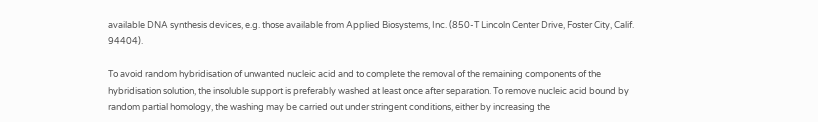available DNA synthesis devices, e.g. those available from Applied Biosystems, Inc. (850-T Lincoln Center Drive, Foster City, Calif. 94404).

To avoid random hybridisation of unwanted nucleic acid and to complete the removal of the remaining components of the hybridisation solution, the insoluble support is preferably washed at least once after separation. To remove nucleic acid bound by random partial homology, the washing may be carried out under stringent conditions, either by increasing the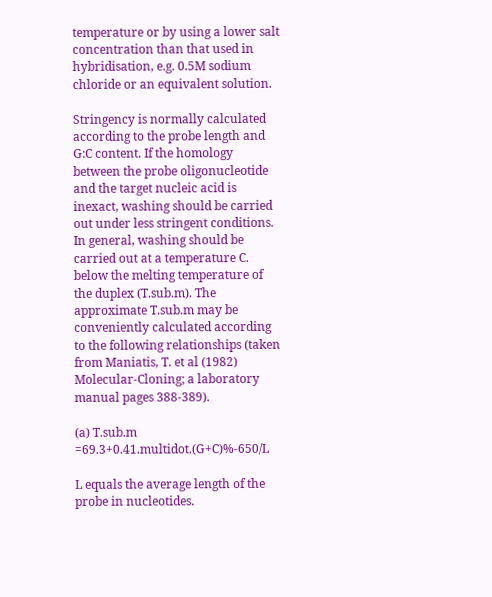temperature or by using a lower salt concentration than that used in hybridisation, e.g. 0.5M sodium chloride or an equivalent solution.

Stringency is normally calculated according to the probe length and G:C content. If the homology between the probe oligonucleotide and the target nucleic acid is inexact, washing should be carried out under less stringent conditions. In general, washing should be carried out at a temperature C. below the melting temperature of the duplex (T.sub.m). The approximate T.sub.m may be conveniently calculated according to the following relationships (taken from Maniatis, T. et al (1982) Molecular-Cloning; a laboratory manual pages 388-389).

(a) T.sub.m =69.3+0.41.multidot.(G+C)%-650/L

L equals the average length of the probe in nucleotides.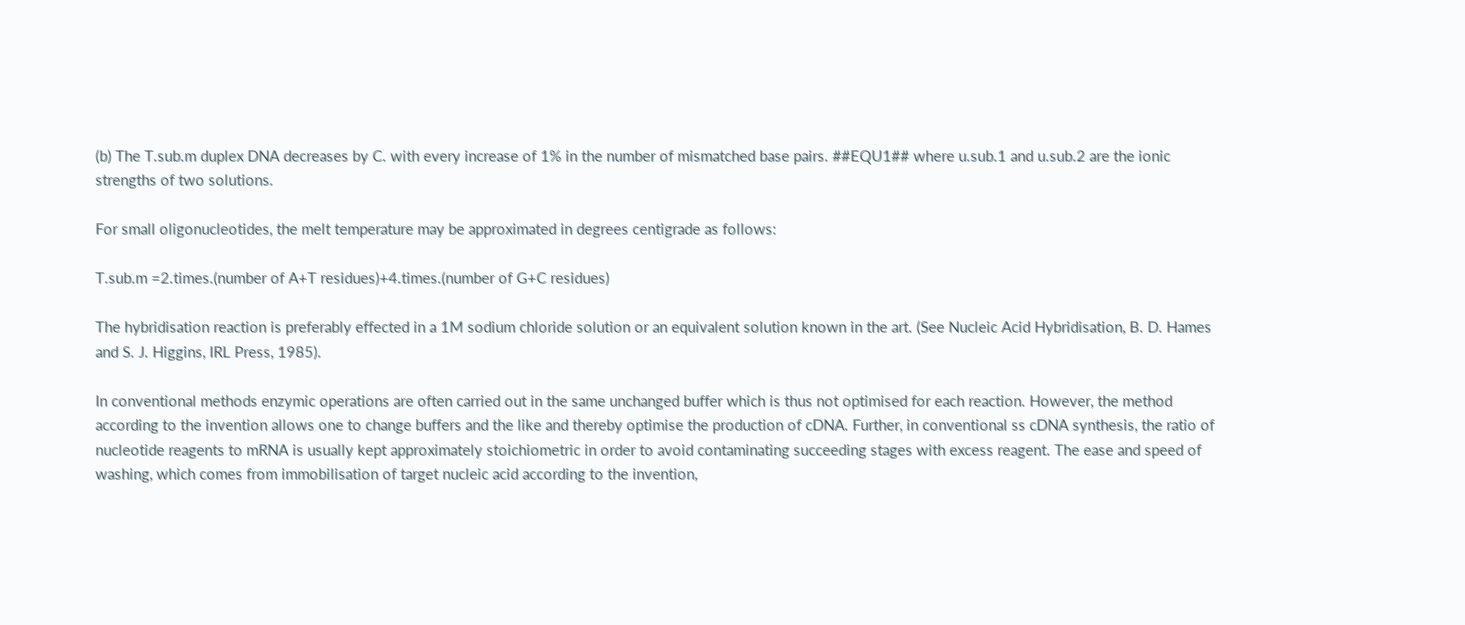(b) The T.sub.m duplex DNA decreases by C. with every increase of 1% in the number of mismatched base pairs. ##EQU1## where u.sub.1 and u.sub.2 are the ionic strengths of two solutions.

For small oligonucleotides, the melt temperature may be approximated in degrees centigrade as follows:

T.sub.m =2.times.(number of A+T residues)+4.times.(number of G+C residues)

The hybridisation reaction is preferably effected in a 1M sodium chloride solution or an equivalent solution known in the art. (See Nucleic Acid Hybridisation, B. D. Hames and S. J. Higgins, IRL Press, 1985).

In conventional methods enzymic operations are often carried out in the same unchanged buffer which is thus not optimised for each reaction. However, the method according to the invention allows one to change buffers and the like and thereby optimise the production of cDNA. Further, in conventional ss cDNA synthesis, the ratio of nucleotide reagents to mRNA is usually kept approximately stoichiometric in order to avoid contaminating succeeding stages with excess reagent. The ease and speed of washing, which comes from immobilisation of target nucleic acid according to the invention,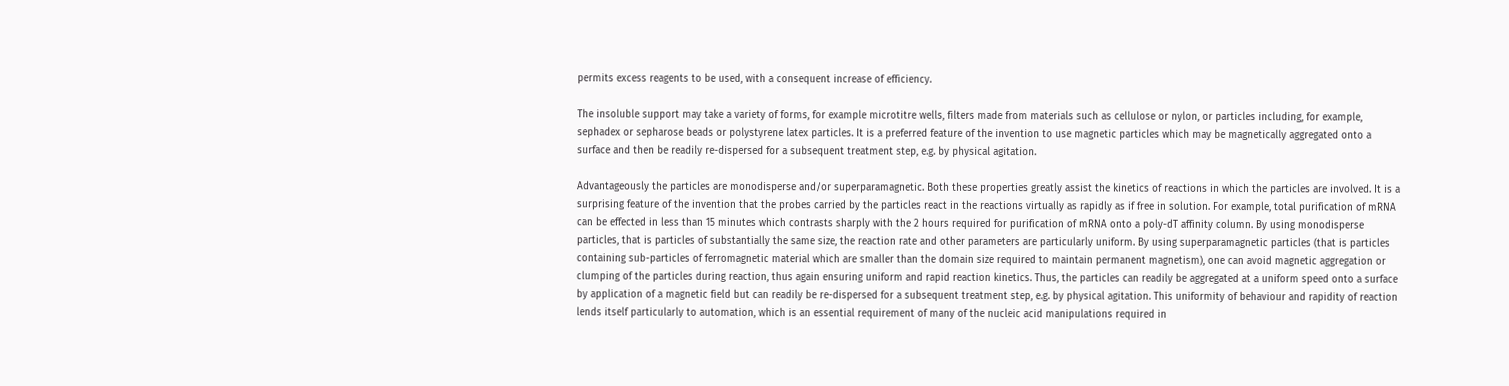permits excess reagents to be used, with a consequent increase of efficiency.

The insoluble support may take a variety of forms, for example microtitre wells, filters made from materials such as cellulose or nylon, or particles including, for example, sephadex or sepharose beads or polystyrene latex particles. It is a preferred feature of the invention to use magnetic particles which may be magnetically aggregated onto a surface and then be readily re-dispersed for a subsequent treatment step, e.g. by physical agitation.

Advantageously the particles are monodisperse and/or superparamagnetic. Both these properties greatly assist the kinetics of reactions in which the particles are involved. It is a surprising feature of the invention that the probes carried by the particles react in the reactions virtually as rapidly as if free in solution. For example, total purification of mRNA can be effected in less than 15 minutes which contrasts sharply with the 2 hours required for purification of mRNA onto a poly-dT affinity column. By using monodisperse particles, that is particles of substantially the same size, the reaction rate and other parameters are particularly uniform. By using superparamagnetic particles (that is particles containing sub-particles of ferromagnetic material which are smaller than the domain size required to maintain permanent magnetism), one can avoid magnetic aggregation or clumping of the particles during reaction, thus again ensuring uniform and rapid reaction kinetics. Thus, the particles can readily be aggregated at a uniform speed onto a surface by application of a magnetic field but can readily be re-dispersed for a subsequent treatment step, e.g. by physical agitation. This uniformity of behaviour and rapidity of reaction lends itself particularly to automation, which is an essential requirement of many of the nucleic acid manipulations required in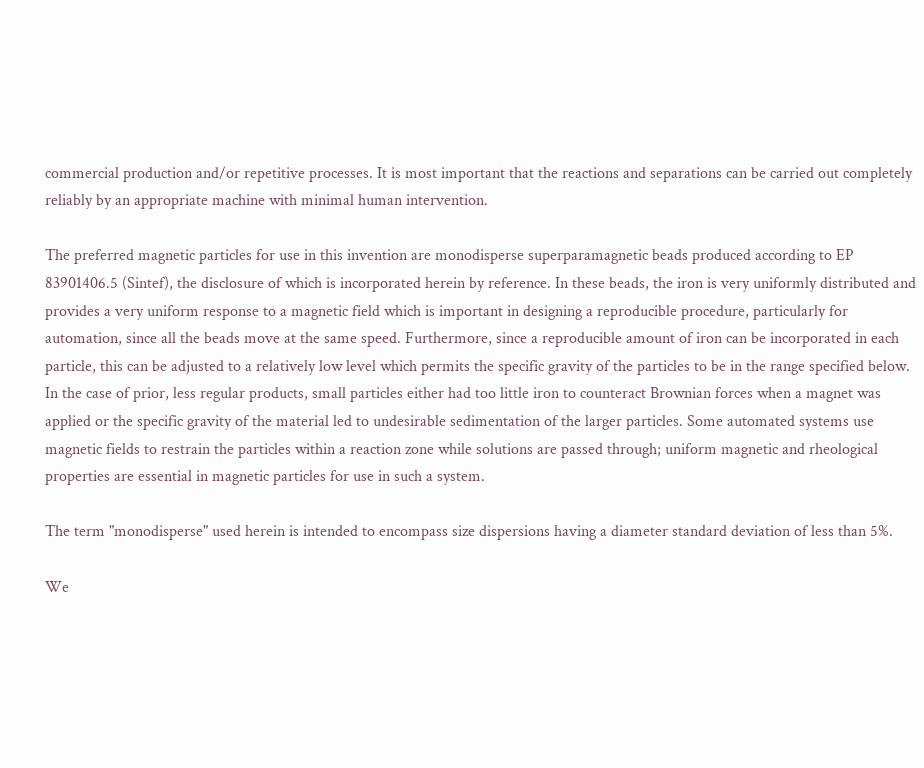commercial production and/or repetitive processes. It is most important that the reactions and separations can be carried out completely reliably by an appropriate machine with minimal human intervention.

The preferred magnetic particles for use in this invention are monodisperse superparamagnetic beads produced according to EP 83901406.5 (Sintef), the disclosure of which is incorporated herein by reference. In these beads, the iron is very uniformly distributed and provides a very uniform response to a magnetic field which is important in designing a reproducible procedure, particularly for automation, since all the beads move at the same speed. Furthermore, since a reproducible amount of iron can be incorporated in each particle, this can be adjusted to a relatively low level which permits the specific gravity of the particles to be in the range specified below. In the case of prior, less regular products, small particles either had too little iron to counteract Brownian forces when a magnet was applied or the specific gravity of the material led to undesirable sedimentation of the larger particles. Some automated systems use magnetic fields to restrain the particles within a reaction zone while solutions are passed through; uniform magnetic and rheological properties are essential in magnetic particles for use in such a system.

The term "monodisperse" used herein is intended to encompass size dispersions having a diameter standard deviation of less than 5%.

We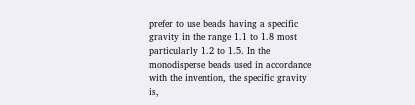prefer to use beads having a specific gravity in the range 1.1 to 1.8 most particularly 1.2 to 1.5. In the monodisperse beads used in accordance with the invention, the specific gravity is,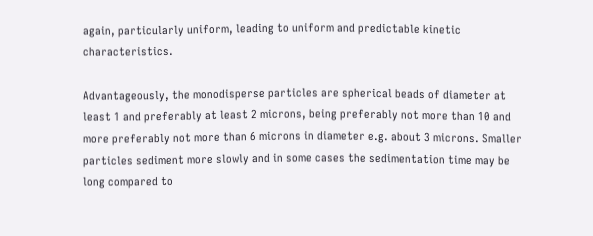again, particularly uniform, leading to uniform and predictable kinetic characteristics.

Advantageously, the monodisperse particles are spherical beads of diameter at least 1 and preferably at least 2 microns, being preferably not more than 10 and more preferably not more than 6 microns in diameter e.g. about 3 microns. Smaller particles sediment more slowly and in some cases the sedimentation time may be long compared to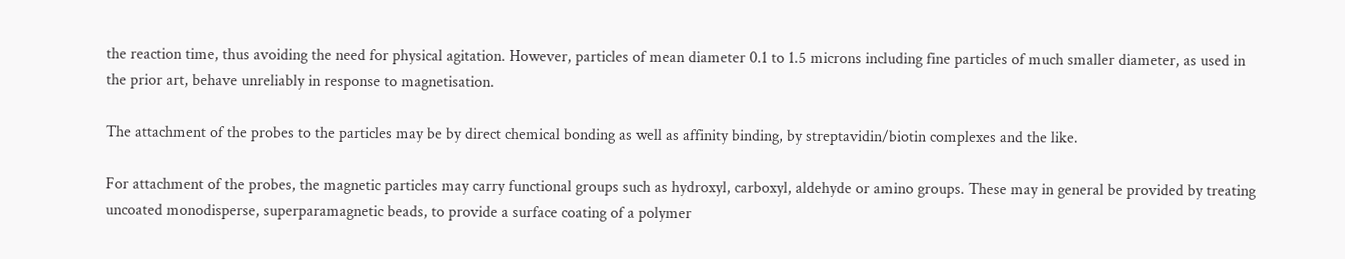the reaction time, thus avoiding the need for physical agitation. However, particles of mean diameter 0.1 to 1.5 microns including fine particles of much smaller diameter, as used in the prior art, behave unreliably in response to magnetisation.

The attachment of the probes to the particles may be by direct chemical bonding as well as affinity binding, by streptavidin/biotin complexes and the like.

For attachment of the probes, the magnetic particles may carry functional groups such as hydroxyl, carboxyl, aldehyde or amino groups. These may in general be provided by treating uncoated monodisperse, superparamagnetic beads, to provide a surface coating of a polymer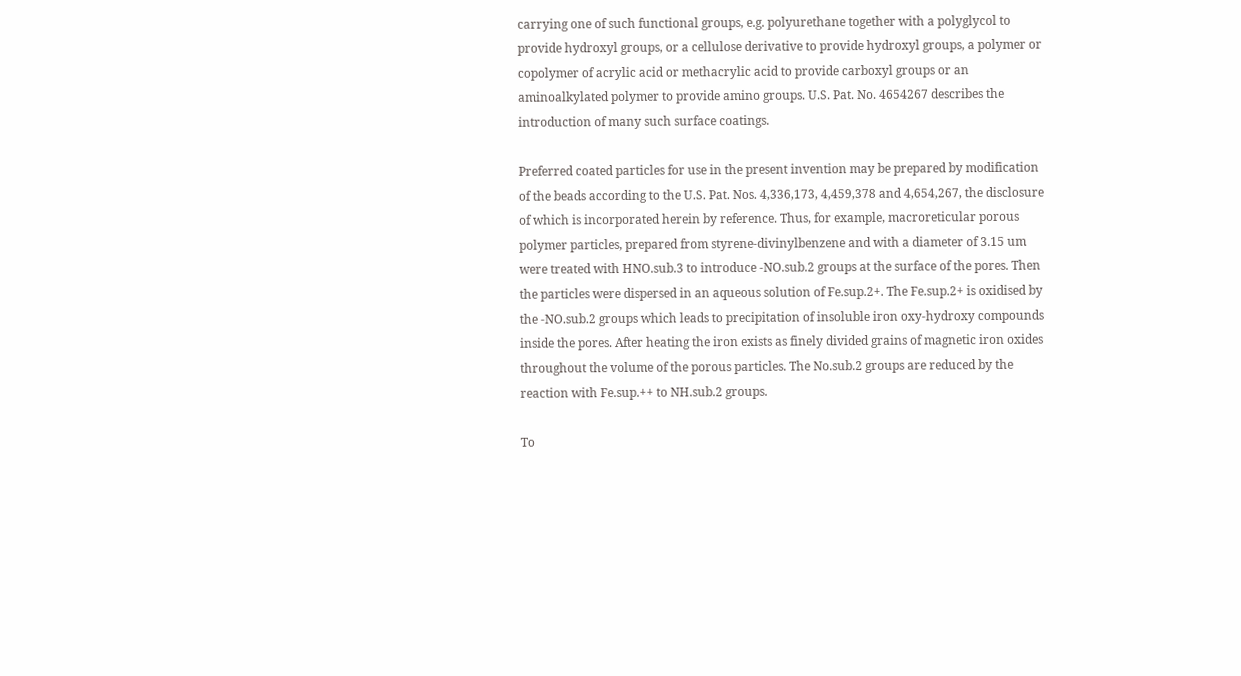carrying one of such functional groups, e.g. polyurethane together with a polyglycol to provide hydroxyl groups, or a cellulose derivative to provide hydroxyl groups, a polymer or copolymer of acrylic acid or methacrylic acid to provide carboxyl groups or an aminoalkylated polymer to provide amino groups. U.S. Pat. No. 4654267 describes the introduction of many such surface coatings.

Preferred coated particles for use in the present invention may be prepared by modification of the beads according to the U.S. Pat. Nos. 4,336,173, 4,459,378 and 4,654,267, the disclosure of which is incorporated herein by reference. Thus, for example, macroreticular porous polymer particles, prepared from styrene-divinylbenzene and with a diameter of 3.15 um were treated with HNO.sub.3 to introduce -NO.sub.2 groups at the surface of the pores. Then the particles were dispersed in an aqueous solution of Fe.sup.2+. The Fe.sup.2+ is oxidised by the -NO.sub.2 groups which leads to precipitation of insoluble iron oxy-hydroxy compounds inside the pores. After heating the iron exists as finely divided grains of magnetic iron oxides throughout the volume of the porous particles. The No.sub.2 groups are reduced by the reaction with Fe.sup.++ to NH.sub.2 groups.

To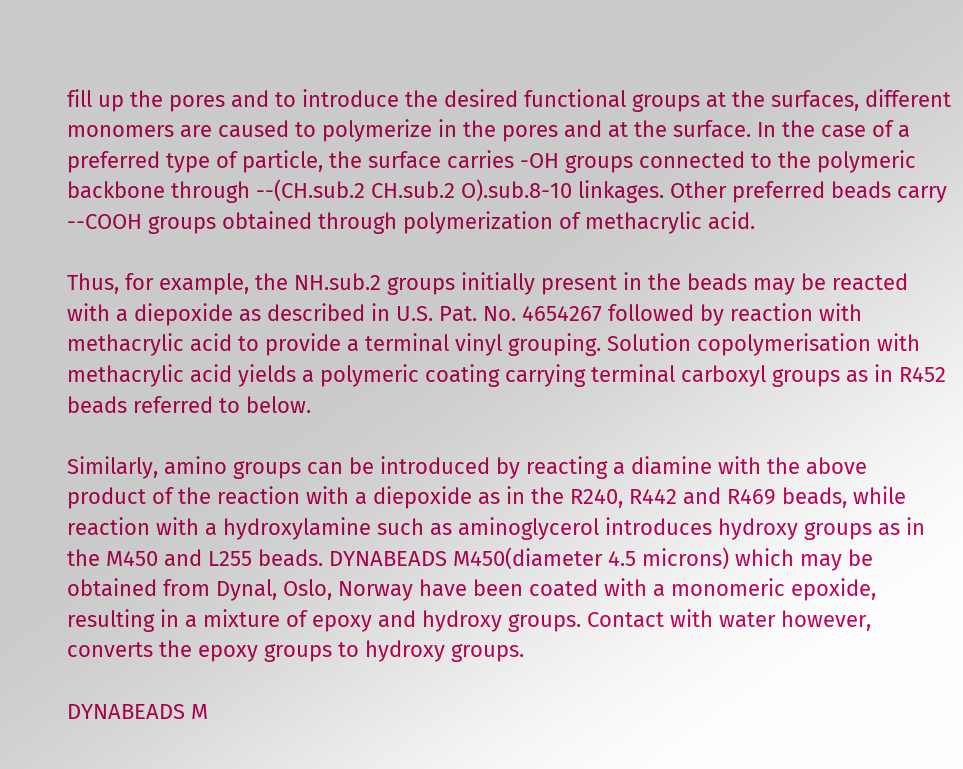fill up the pores and to introduce the desired functional groups at the surfaces, different monomers are caused to polymerize in the pores and at the surface. In the case of a preferred type of particle, the surface carries -OH groups connected to the polymeric backbone through --(CH.sub.2 CH.sub.2 O).sub.8-10 linkages. Other preferred beads carry --COOH groups obtained through polymerization of methacrylic acid.

Thus, for example, the NH.sub.2 groups initially present in the beads may be reacted with a diepoxide as described in U.S. Pat. No. 4654267 followed by reaction with methacrylic acid to provide a terminal vinyl grouping. Solution copolymerisation with methacrylic acid yields a polymeric coating carrying terminal carboxyl groups as in R452 beads referred to below.

Similarly, amino groups can be introduced by reacting a diamine with the above product of the reaction with a diepoxide as in the R240, R442 and R469 beads, while reaction with a hydroxylamine such as aminoglycerol introduces hydroxy groups as in the M450 and L255 beads. DYNABEADS M450(diameter 4.5 microns) which may be obtained from Dynal, Oslo, Norway have been coated with a monomeric epoxide, resulting in a mixture of epoxy and hydroxy groups. Contact with water however, converts the epoxy groups to hydroxy groups.

DYNABEADS M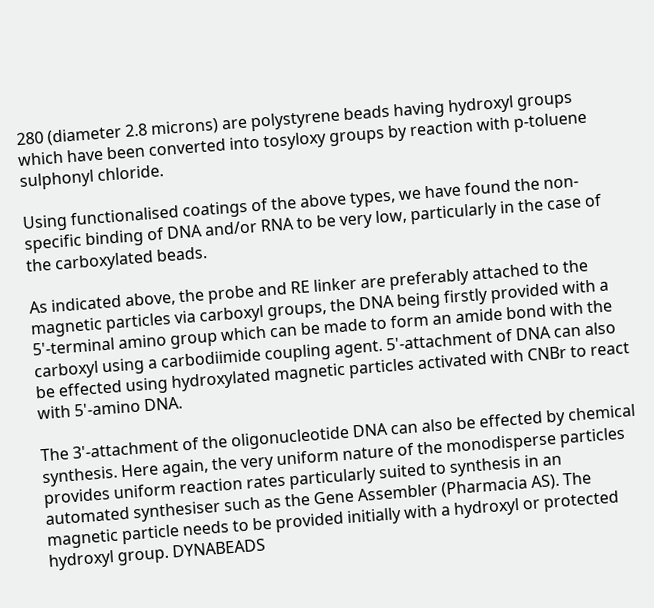280 (diameter 2.8 microns) are polystyrene beads having hydroxyl groups which have been converted into tosyloxy groups by reaction with p-toluene sulphonyl chloride.

Using functionalised coatings of the above types, we have found the non-specific binding of DNA and/or RNA to be very low, particularly in the case of the carboxylated beads.

As indicated above, the probe and RE linker are preferably attached to the magnetic particles via carboxyl groups, the DNA being firstly provided with a 5'-terminal amino group which can be made to form an amide bond with the carboxyl using a carbodiimide coupling agent. 5'-attachment of DNA can also be effected using hydroxylated magnetic particles activated with CNBr to react with 5'-amino DNA.

The 3'-attachment of the oligonucleotide DNA can also be effected by chemical synthesis. Here again, the very uniform nature of the monodisperse particles provides uniform reaction rates particularly suited to synthesis in an automated synthesiser such as the Gene Assembler (Pharmacia AS). The magnetic particle needs to be provided initially with a hydroxyl or protected hydroxyl group. DYNABEADS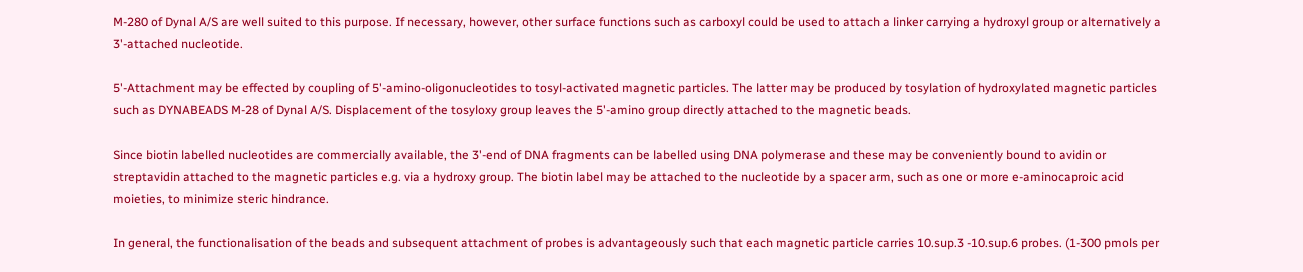M-280 of Dynal A/S are well suited to this purpose. If necessary, however, other surface functions such as carboxyl could be used to attach a linker carrying a hydroxyl group or alternatively a 3'-attached nucleotide.

5'-Attachment may be effected by coupling of 5'-amino-oligonucleotides to tosyl-activated magnetic particles. The latter may be produced by tosylation of hydroxylated magnetic particles such as DYNABEADS M-28 of Dynal A/S. Displacement of the tosyloxy group leaves the 5'-amino group directly attached to the magnetic beads.

Since biotin labelled nucleotides are commercially available, the 3'-end of DNA fragments can be labelled using DNA polymerase and these may be conveniently bound to avidin or streptavidin attached to the magnetic particles e.g. via a hydroxy group. The biotin label may be attached to the nucleotide by a spacer arm, such as one or more e-aminocaproic acid moieties, to minimize steric hindrance.

In general, the functionalisation of the beads and subsequent attachment of probes is advantageously such that each magnetic particle carries 10.sup.3 -10.sup.6 probes. (1-300 pmols per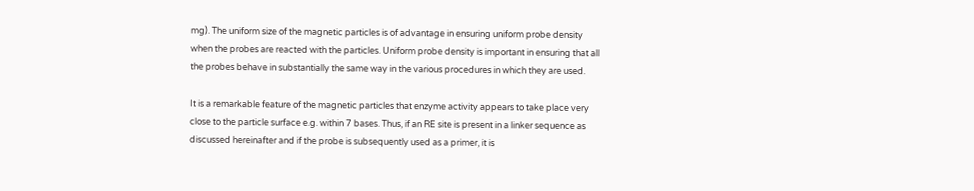mg). The uniform size of the magnetic particles is of advantage in ensuring uniform probe density when the probes are reacted with the particles. Uniform probe density is important in ensuring that all the probes behave in substantially the same way in the various procedures in which they are used.

It is a remarkable feature of the magnetic particles that enzyme activity appears to take place very close to the particle surface e.g. within 7 bases. Thus, if an RE site is present in a linker sequence as discussed hereinafter and if the probe is subsequently used as a primer, it is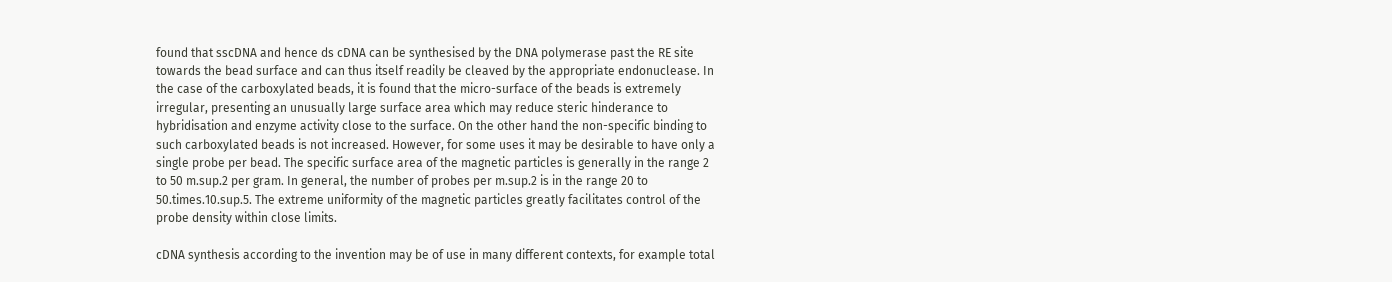found that sscDNA and hence ds cDNA can be synthesised by the DNA polymerase past the RE site towards the bead surface and can thus itself readily be cleaved by the appropriate endonuclease. In the case of the carboxylated beads, it is found that the micro-surface of the beads is extremely irregular, presenting an unusually large surface area which may reduce steric hinderance to hybridisation and enzyme activity close to the surface. On the other hand the non-specific binding to such carboxylated beads is not increased. However, for some uses it may be desirable to have only a single probe per bead. The specific surface area of the magnetic particles is generally in the range 2 to 50 m.sup.2 per gram. In general, the number of probes per m.sup.2 is in the range 20 to 50.times.10.sup.5. The extreme uniformity of the magnetic particles greatly facilitates control of the probe density within close limits.

cDNA synthesis according to the invention may be of use in many different contexts, for example total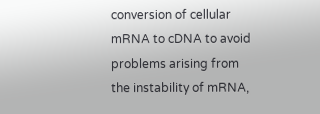conversion of cellular mRNA to cDNA to avoid problems arising from the instability of mRNA,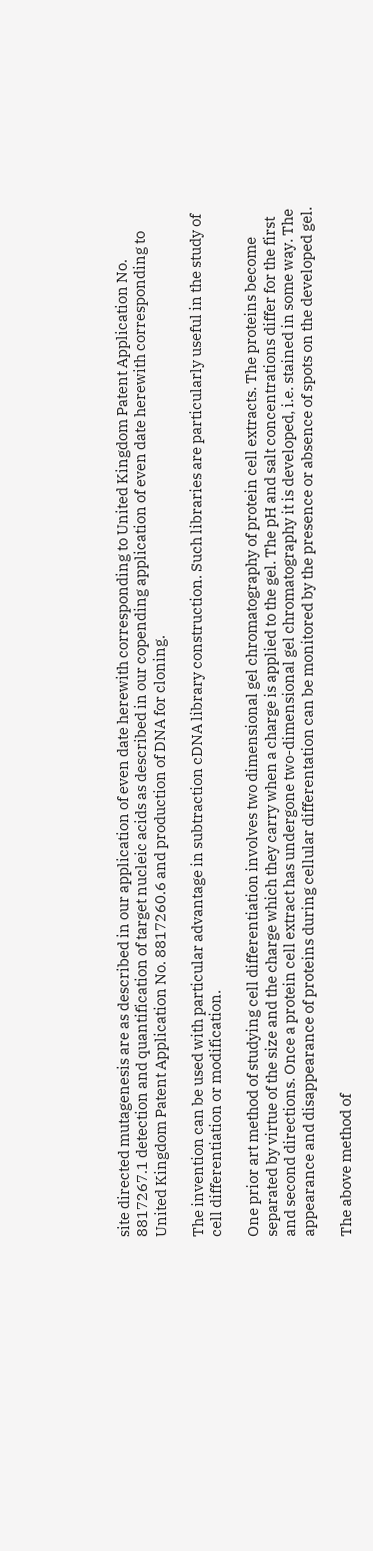site directed mutagenesis are as described in our application of even date herewith corresponding to United Kingdom Patent Application No. 8817267.1 detection and quantification of target nucleic acids as described in our copending application of even date herewith corresponding to United Kingdom Patent Application No. 8817260.6 and production of DNA for cloning.

The invention can be used with particular advantage in subtraction cDNA library construction. Such libraries are particularly useful in the study of cell differentiation or modification.

One prior art method of studying cell differentiation involves two dimensional gel chromatography of protein cell extracts. The proteins become separated by virtue of the size and the charge which they carry when a charge is applied to the gel. The pH and salt concentrations differ for the first and second directions. Once a protein cell extract has undergone two-dimensional gel chromatography it is developed, i.e. stained in some way. The appearance and disappearance of proteins during cellular differentation can be monitored by the presence or absence of spots on the developed gel.

The above method of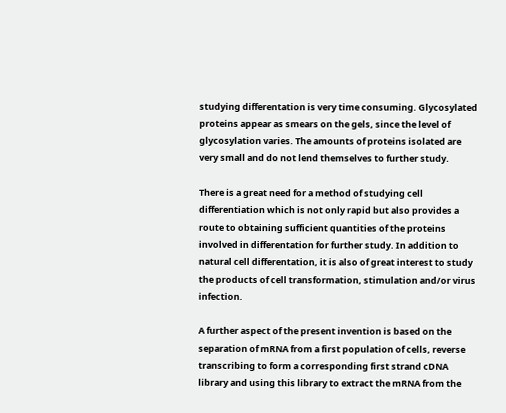studying differentation is very time consuming. Glycosylated proteins appear as smears on the gels, since the level of glycosylation varies. The amounts of proteins isolated are very small and do not lend themselves to further study.

There is a great need for a method of studying cell differentiation which is not only rapid but also provides a route to obtaining sufficient quantities of the proteins involved in differentation for further study. In addition to natural cell differentation, it is also of great interest to study the products of cell transformation, stimulation and/or virus infection.

A further aspect of the present invention is based on the separation of mRNA from a first population of cells, reverse transcribing to form a corresponding first strand cDNA library and using this library to extract the mRNA from the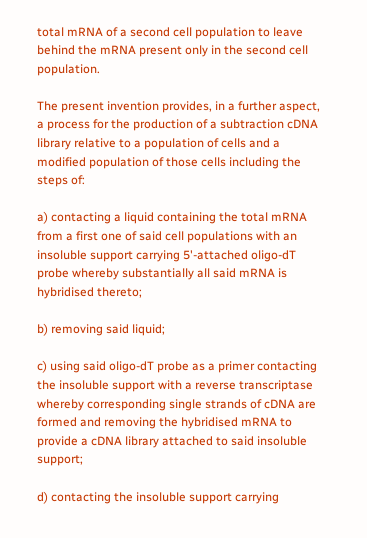total mRNA of a second cell population to leave behind the mRNA present only in the second cell population.

The present invention provides, in a further aspect, a process for the production of a subtraction cDNA library relative to a population of cells and a modified population of those cells including the steps of:

a) contacting a liquid containing the total mRNA from a first one of said cell populations with an insoluble support carrying 5'-attached oligo-dT probe whereby substantially all said mRNA is hybridised thereto;

b) removing said liquid;

c) using said oligo-dT probe as a primer contacting the insoluble support with a reverse transcriptase whereby corresponding single strands of cDNA are formed and removing the hybridised mRNA to provide a cDNA library attached to said insoluble support;

d) contacting the insoluble support carrying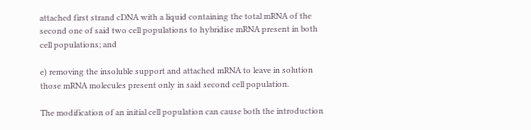attached first strand cDNA with a liquid containing the total mRNA of the second one of said two cell populations to hybridise mRNA present in both cell populations; and

e) removing the insoluble support and attached mRNA to leave in solution those mRNA molecules present only in said second cell population.

The modification of an initial cell population can cause both the introduction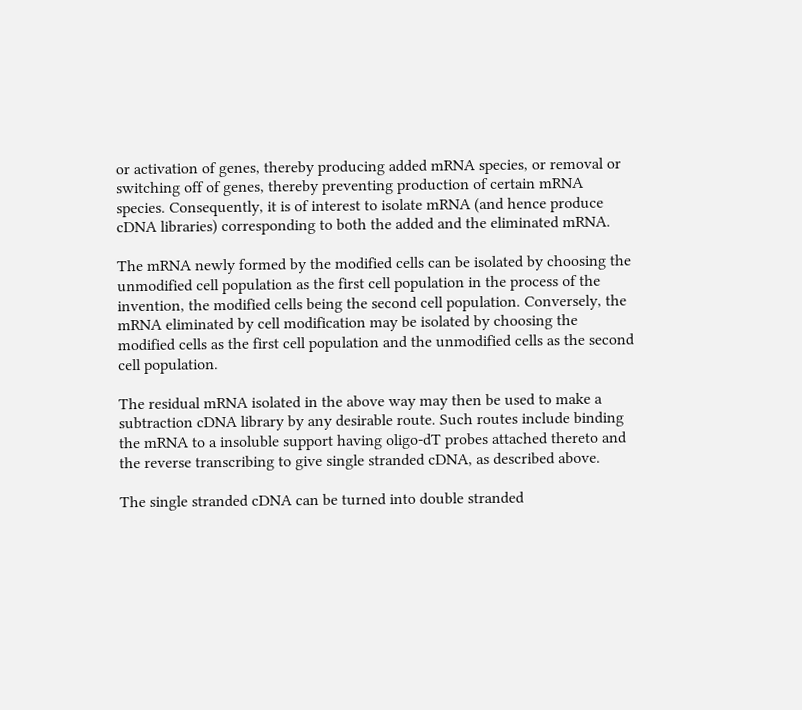or activation of genes, thereby producing added mRNA species, or removal or switching off of genes, thereby preventing production of certain mRNA species. Consequently, it is of interest to isolate mRNA (and hence produce cDNA libraries) corresponding to both the added and the eliminated mRNA.

The mRNA newly formed by the modified cells can be isolated by choosing the unmodified cell population as the first cell population in the process of the invention, the modified cells being the second cell population. Conversely, the mRNA eliminated by cell modification may be isolated by choosing the modified cells as the first cell population and the unmodified cells as the second cell population.

The residual mRNA isolated in the above way may then be used to make a subtraction cDNA library by any desirable route. Such routes include binding the mRNA to a insoluble support having oligo-dT probes attached thereto and the reverse transcribing to give single stranded cDNA, as described above.

The single stranded cDNA can be turned into double stranded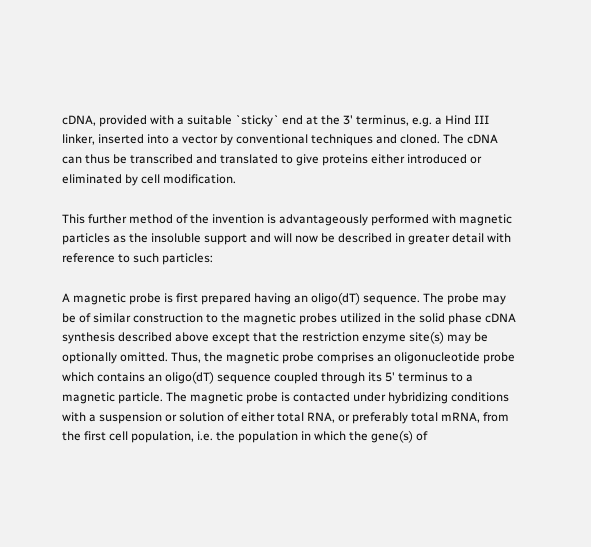cDNA, provided with a suitable `sticky` end at the 3' terminus, e.g. a Hind III linker, inserted into a vector by conventional techniques and cloned. The cDNA can thus be transcribed and translated to give proteins either introduced or eliminated by cell modification.

This further method of the invention is advantageously performed with magnetic particles as the insoluble support and will now be described in greater detail with reference to such particles:

A magnetic probe is first prepared having an oligo(dT) sequence. The probe may be of similar construction to the magnetic probes utilized in the solid phase cDNA synthesis described above except that the restriction enzyme site(s) may be optionally omitted. Thus, the magnetic probe comprises an oligonucleotide probe which contains an oligo(dT) sequence coupled through its 5' terminus to a magnetic particle. The magnetic probe is contacted under hybridizing conditions with a suspension or solution of either total RNA, or preferably total mRNA, from the first cell population, i.e. the population in which the gene(s) of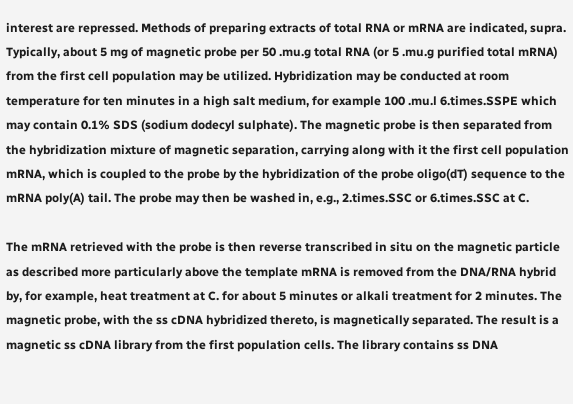interest are repressed. Methods of preparing extracts of total RNA or mRNA are indicated, supra. Typically, about 5 mg of magnetic probe per 50 .mu.g total RNA (or 5 .mu.g purified total mRNA) from the first cell population may be utilized. Hybridization may be conducted at room temperature for ten minutes in a high salt medium, for example 100 .mu.l 6.times.SSPE which may contain 0.1% SDS (sodium dodecyl sulphate). The magnetic probe is then separated from the hybridization mixture of magnetic separation, carrying along with it the first cell population mRNA, which is coupled to the probe by the hybridization of the probe oligo(dT) sequence to the mRNA poly(A) tail. The probe may then be washed in, e.g., 2.times.SSC or 6.times.SSC at C.

The mRNA retrieved with the probe is then reverse transcribed in situ on the magnetic particle as described more particularly above the template mRNA is removed from the DNA/RNA hybrid by, for example, heat treatment at C. for about 5 minutes or alkali treatment for 2 minutes. The magnetic probe, with the ss cDNA hybridized thereto, is magnetically separated. The result is a magnetic ss cDNA library from the first population cells. The library contains ss DNA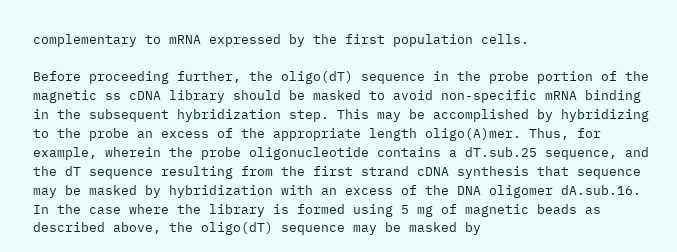complementary to mRNA expressed by the first population cells.

Before proceeding further, the oligo(dT) sequence in the probe portion of the magnetic ss cDNA library should be masked to avoid non-specific mRNA binding in the subsequent hybridization step. This may be accomplished by hybridizing to the probe an excess of the appropriate length oligo(A)mer. Thus, for example, wherein the probe oligonucleotide contains a dT.sub.25 sequence, and the dT sequence resulting from the first strand cDNA synthesis that sequence may be masked by hybridization with an excess of the DNA oligomer dA.sub.16. In the case where the library is formed using 5 mg of magnetic beads as described above, the oligo(dT) sequence may be masked by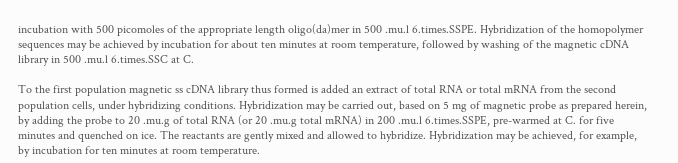incubation with 500 picomoles of the appropriate length oligo(da)mer in 500 .mu.l 6.times.SSPE. Hybridization of the homopolymer sequences may be achieved by incubation for about ten minutes at room temperature, followed by washing of the magnetic cDNA library in 500 .mu.l 6.times.SSC at C.

To the first population magnetic ss cDNA library thus formed is added an extract of total RNA or total mRNA from the second population cells, under hybridizing conditions. Hybridization may be carried out, based on 5 mg of magnetic probe as prepared herein, by adding the probe to 20 .mu.g of total RNA (or 20 .mu.g total mRNA) in 200 .mu.l 6.times.SSPE, pre-warmed at C. for five minutes and quenched on ice. The reactants are gently mixed and allowed to hybridize. Hybridization may be achieved, for example, by incubation for ten minutes at room temperature.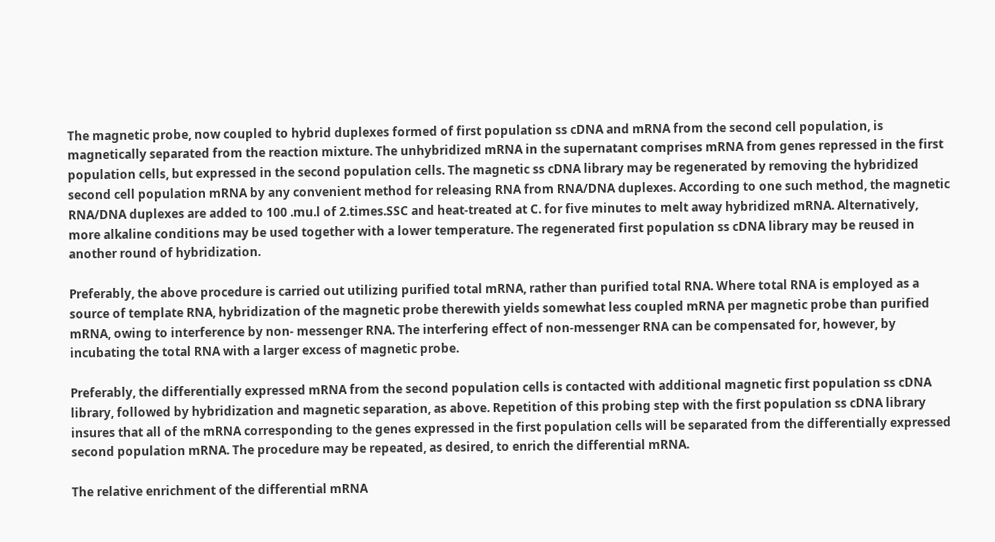The magnetic probe, now coupled to hybrid duplexes formed of first population ss cDNA and mRNA from the second cell population, is magnetically separated from the reaction mixture. The unhybridized mRNA in the supernatant comprises mRNA from genes repressed in the first population cells, but expressed in the second population cells. The magnetic ss cDNA library may be regenerated by removing the hybridized second cell population mRNA by any convenient method for releasing RNA from RNA/DNA duplexes. According to one such method, the magnetic RNA/DNA duplexes are added to 100 .mu.l of 2.times.SSC and heat-treated at C. for five minutes to melt away hybridized mRNA. Alternatively, more alkaline conditions may be used together with a lower temperature. The regenerated first population ss cDNA library may be reused in another round of hybridization.

Preferably, the above procedure is carried out utilizing purified total mRNA, rather than purified total RNA. Where total RNA is employed as a source of template RNA, hybridization of the magnetic probe therewith yields somewhat less coupled mRNA per magnetic probe than purified mRNA, owing to interference by non- messenger RNA. The interfering effect of non-messenger RNA can be compensated for, however, by incubating the total RNA with a larger excess of magnetic probe.

Preferably, the differentially expressed mRNA from the second population cells is contacted with additional magnetic first population ss cDNA library, followed by hybridization and magnetic separation, as above. Repetition of this probing step with the first population ss cDNA library insures that all of the mRNA corresponding to the genes expressed in the first population cells will be separated from the differentially expressed second population mRNA. The procedure may be repeated, as desired, to enrich the differential mRNA.

The relative enrichment of the differential mRNA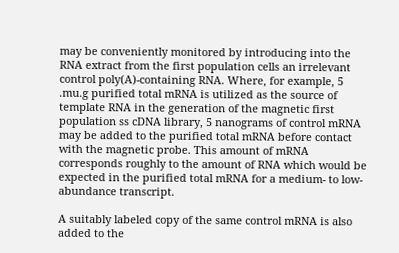may be conveniently monitored by introducing into the RNA extract from the first population cells an irrelevant control poly(A)-containing RNA. Where, for example, 5 .mu.g purified total mRNA is utilized as the source of template RNA in the generation of the magnetic first population ss cDNA library, 5 nanograms of control mRNA may be added to the purified total mRNA before contact with the magnetic probe. This amount of mRNA corresponds roughly to the amount of RNA which would be expected in the purified total mRNA for a medium- to low-abundance transcript.

A suitably labeled copy of the same control mRNA is also added to the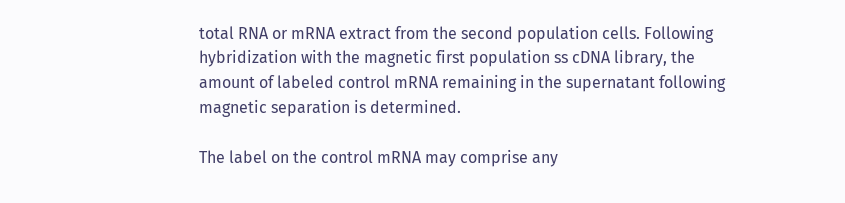total RNA or mRNA extract from the second population cells. Following hybridization with the magnetic first population ss cDNA library, the amount of labeled control mRNA remaining in the supernatant following magnetic separation is determined.

The label on the control mRNA may comprise any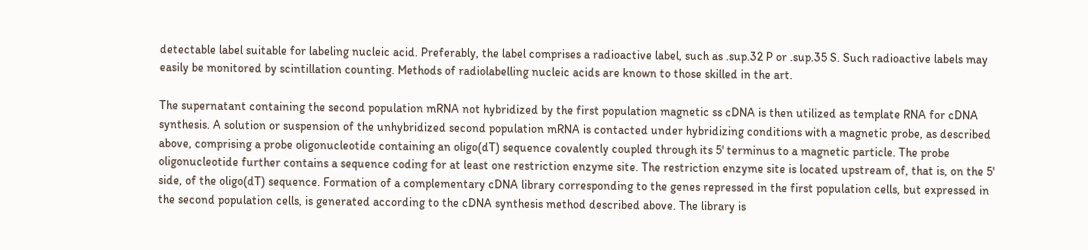detectable label suitable for labeling nucleic acid. Preferably, the label comprises a radioactive label, such as .sup.32 P or .sup.35 S. Such radioactive labels may easily be monitored by scintillation counting. Methods of radiolabelling nucleic acids are known to those skilled in the art.

The supernatant containing the second population mRNA not hybridized by the first population magnetic ss cDNA is then utilized as template RNA for cDNA synthesis. A solution or suspension of the unhybridized second population mRNA is contacted under hybridizing conditions with a magnetic probe, as described above, comprising a probe oligonucleotide containing an oligo(dT) sequence covalently coupled through its 5' terminus to a magnetic particle. The probe oligonucleotide further contains a sequence coding for at least one restriction enzyme site. The restriction enzyme site is located upstream of, that is, on the 5' side, of the oligo(dT) sequence. Formation of a complementary cDNA library corresponding to the genes repressed in the first population cells, but expressed in the second population cells, is generated according to the cDNA synthesis method described above. The library is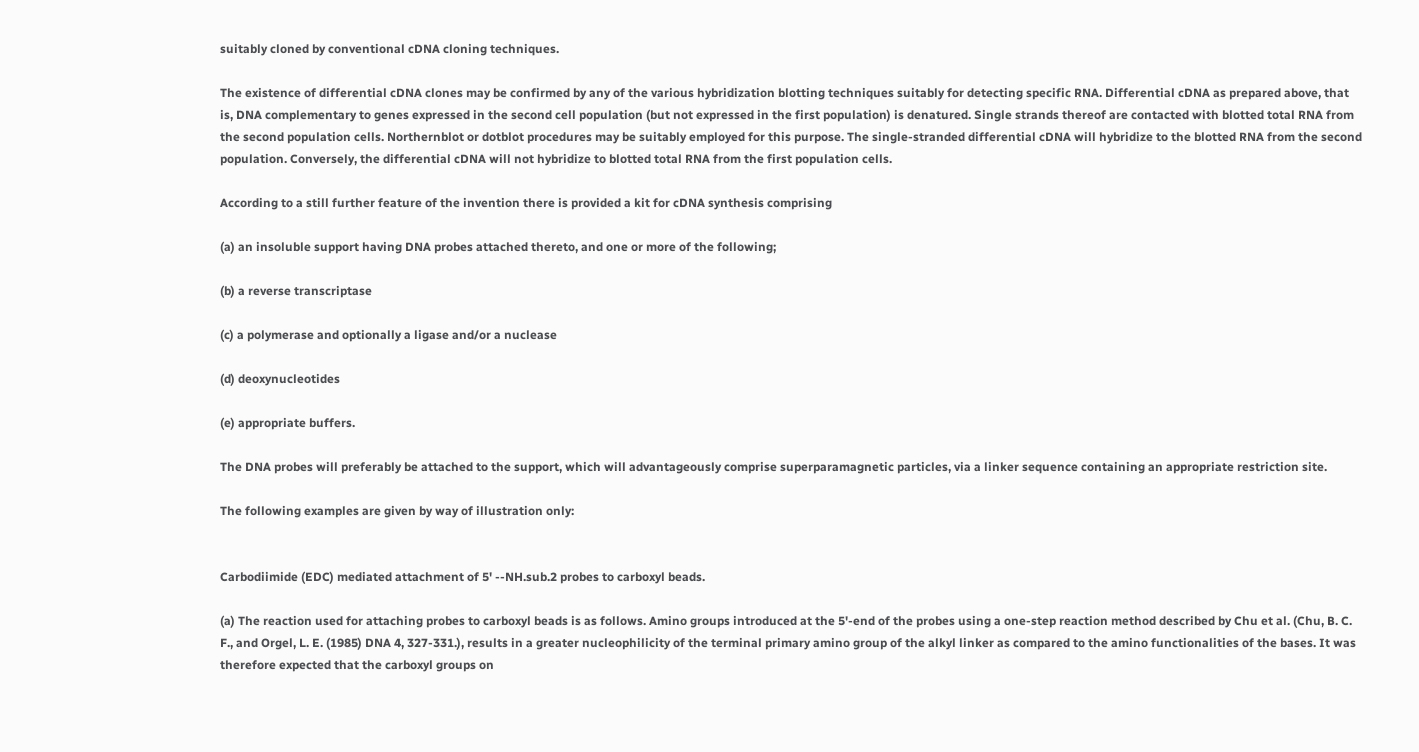suitably cloned by conventional cDNA cloning techniques.

The existence of differential cDNA clones may be confirmed by any of the various hybridization blotting techniques suitably for detecting specific RNA. Differential cDNA as prepared above, that is, DNA complementary to genes expressed in the second cell population (but not expressed in the first population) is denatured. Single strands thereof are contacted with blotted total RNA from the second population cells. Northernblot or dotblot procedures may be suitably employed for this purpose. The single-stranded differential cDNA will hybridize to the blotted RNA from the second population. Conversely, the differential cDNA will not hybridize to blotted total RNA from the first population cells.

According to a still further feature of the invention there is provided a kit for cDNA synthesis comprising

(a) an insoluble support having DNA probes attached thereto, and one or more of the following;

(b) a reverse transcriptase

(c) a polymerase and optionally a ligase and/or a nuclease

(d) deoxynucleotides

(e) appropriate buffers.

The DNA probes will preferably be attached to the support, which will advantageously comprise superparamagnetic particles, via a linker sequence containing an appropriate restriction site.

The following examples are given by way of illustration only:


Carbodiimide (EDC) mediated attachment of 5' --NH.sub.2 probes to carboxyl beads.

(a) The reaction used for attaching probes to carboxyl beads is as follows. Amino groups introduced at the 5'-end of the probes using a one-step reaction method described by Chu et al. (Chu, B. C. F., and Orgel, L. E. (1985) DNA 4, 327-331.), results in a greater nucleophilicity of the terminal primary amino group of the alkyl linker as compared to the amino functionalities of the bases. It was therefore expected that the carboxyl groups on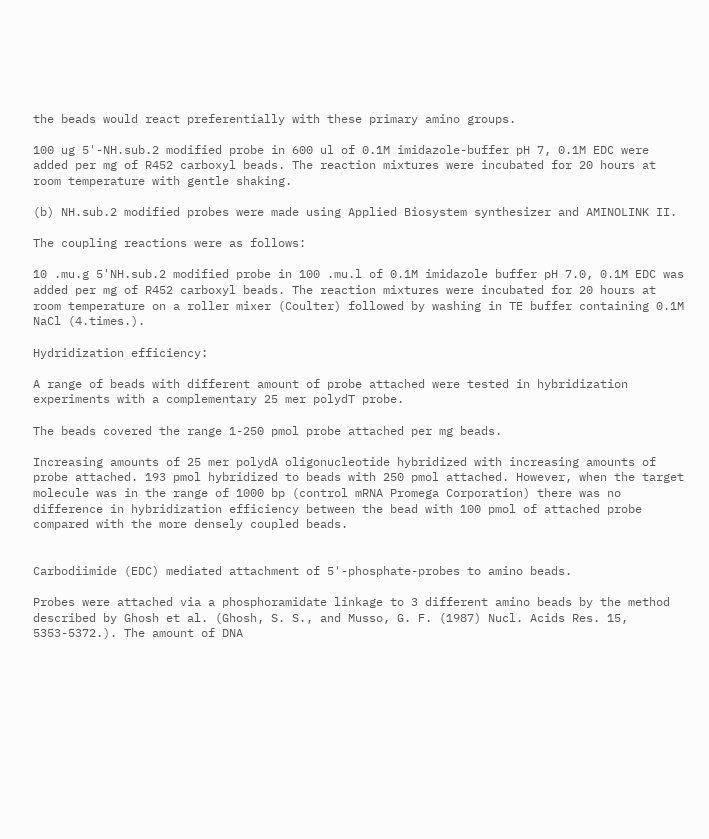the beads would react preferentially with these primary amino groups.

100 ug 5'-NH.sub.2 modified probe in 600 ul of 0.1M imidazole-buffer pH 7, 0.1M EDC were added per mg of R452 carboxyl beads. The reaction mixtures were incubated for 20 hours at room temperature with gentle shaking.

(b) NH.sub.2 modified probes were made using Applied Biosystem synthesizer and AMINOLINK II.

The coupling reactions were as follows:

10 .mu.g 5'NH.sub.2 modified probe in 100 .mu.l of 0.1M imidazole buffer pH 7.0, 0.1M EDC was added per mg of R452 carboxyl beads. The reaction mixtures were incubated for 20 hours at room temperature on a roller mixer (Coulter) followed by washing in TE buffer containing 0.1M NaCl (4.times.).

Hydridization efficiency:

A range of beads with different amount of probe attached were tested in hybridization experiments with a complementary 25 mer polydT probe.

The beads covered the range 1-250 pmol probe attached per mg beads.

Increasing amounts of 25 mer polydA oligonucleotide hybridized with increasing amounts of probe attached. 193 pmol hybridized to beads with 250 pmol attached. However, when the target molecule was in the range of 1000 bp (control mRNA Promega Corporation) there was no difference in hybridization efficiency between the bead with 100 pmol of attached probe compared with the more densely coupled beads.


Carbodiimide (EDC) mediated attachment of 5'-phosphate-probes to amino beads.

Probes were attached via a phosphoramidate linkage to 3 different amino beads by the method described by Ghosh et al. (Ghosh, S. S., and Musso, G. F. (1987) Nucl. Acids Res. 15, 5353-5372.). The amount of DNA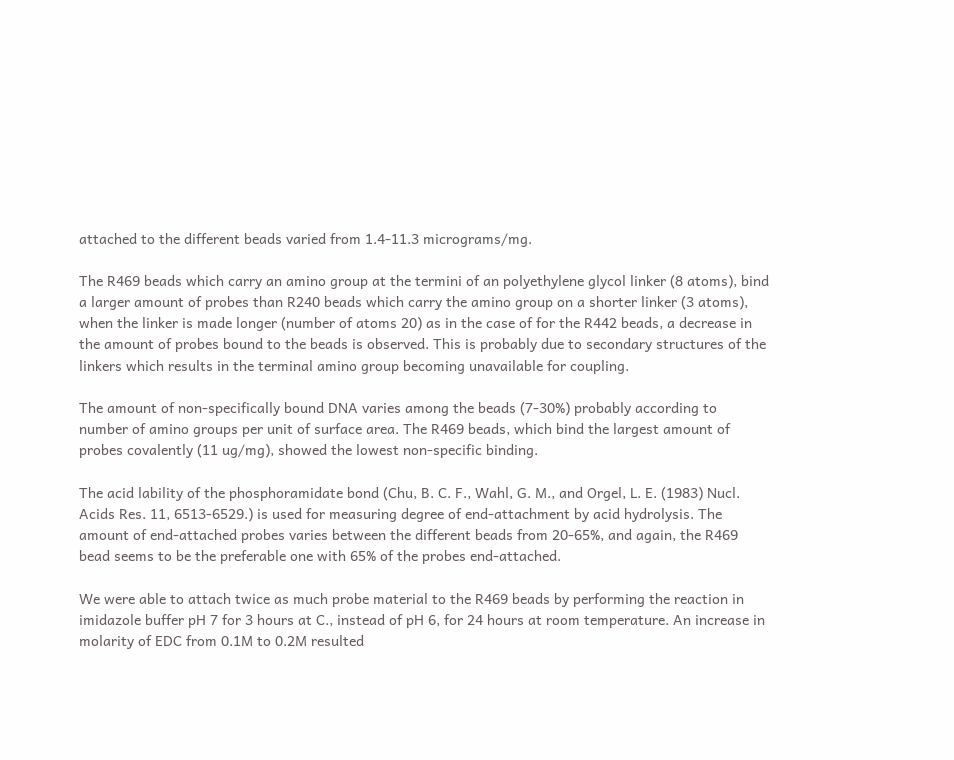attached to the different beads varied from 1.4-11.3 micrograms/mg.

The R469 beads which carry an amino group at the termini of an polyethylene glycol linker (8 atoms), bind a larger amount of probes than R240 beads which carry the amino group on a shorter linker (3 atoms), when the linker is made longer (number of atoms 20) as in the case of for the R442 beads, a decrease in the amount of probes bound to the beads is observed. This is probably due to secondary structures of the linkers which results in the terminal amino group becoming unavailable for coupling.

The amount of non-specifically bound DNA varies among the beads (7-30%) probably according to number of amino groups per unit of surface area. The R469 beads, which bind the largest amount of probes covalently (11 ug/mg), showed the lowest non-specific binding.

The acid lability of the phosphoramidate bond (Chu, B. C. F., Wahl, G. M., and Orgel, L. E. (1983) Nucl. Acids Res. 11, 6513-6529.) is used for measuring degree of end-attachment by acid hydrolysis. The amount of end-attached probes varies between the different beads from 20-65%, and again, the R469 bead seems to be the preferable one with 65% of the probes end-attached.

We were able to attach twice as much probe material to the R469 beads by performing the reaction in imidazole buffer pH 7 for 3 hours at C., instead of pH 6, for 24 hours at room temperature. An increase in molarity of EDC from 0.1M to 0.2M resulted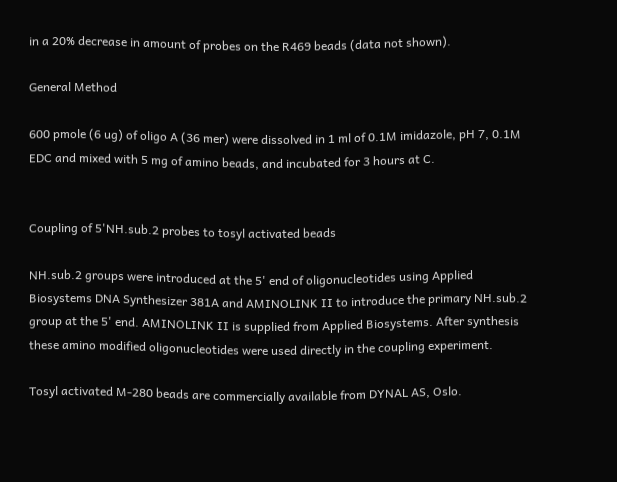in a 20% decrease in amount of probes on the R469 beads (data not shown).

General Method

600 pmole (6 ug) of oligo A (36 mer) were dissolved in 1 ml of 0.1M imidazole, pH 7, 0.1M EDC and mixed with 5 mg of amino beads, and incubated for 3 hours at C.


Coupling of 5'NH.sub.2 probes to tosyl activated beads

NH.sub.2 groups were introduced at the 5' end of oligonucleotides using Applied Biosystems DNA Synthesizer 381A and AMINOLINK II to introduce the primary NH.sub.2 group at the 5' end. AMINOLINK II is supplied from Applied Biosystems. After synthesis these amino modified oligonucleotides were used directly in the coupling experiment.

Tosyl activated M-280 beads are commercially available from DYNAL AS, Oslo.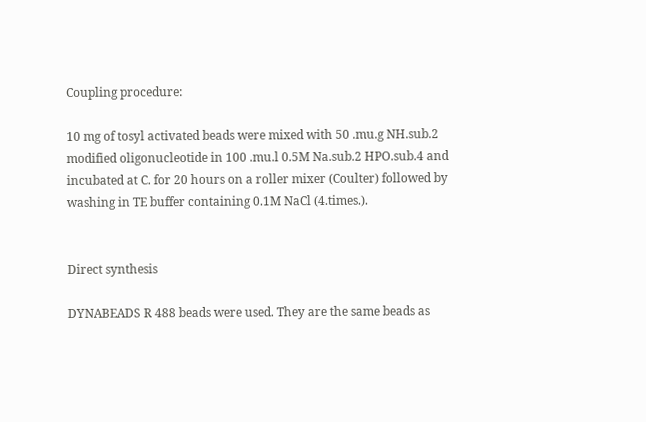Coupling procedure:

10 mg of tosyl activated beads were mixed with 50 .mu.g NH.sub.2 modified oligonucleotide in 100 .mu.l 0.5M Na.sub.2 HPO.sub.4 and incubated at C. for 20 hours on a roller mixer (Coulter) followed by washing in TE buffer containing 0.1M NaCl (4.times.).


Direct synthesis

DYNABEADS R 488 beads were used. They are the same beads as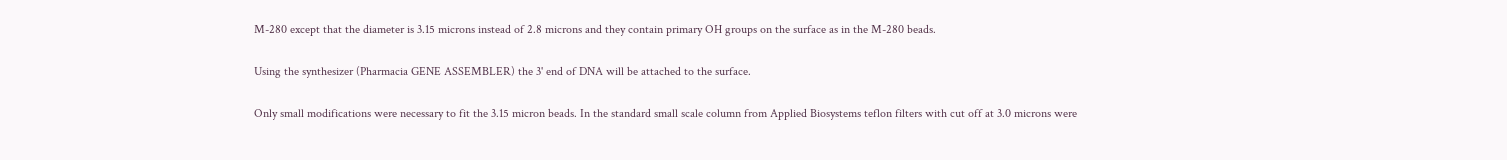M-280 except that the diameter is 3.15 microns instead of 2.8 microns and they contain primary OH groups on the surface as in the M-280 beads.

Using the synthesizer (Pharmacia GENE ASSEMBLER) the 3' end of DNA will be attached to the surface.

Only small modifications were necessary to fit the 3.15 micron beads. In the standard small scale column from Applied Biosystems teflon filters with cut off at 3.0 microns were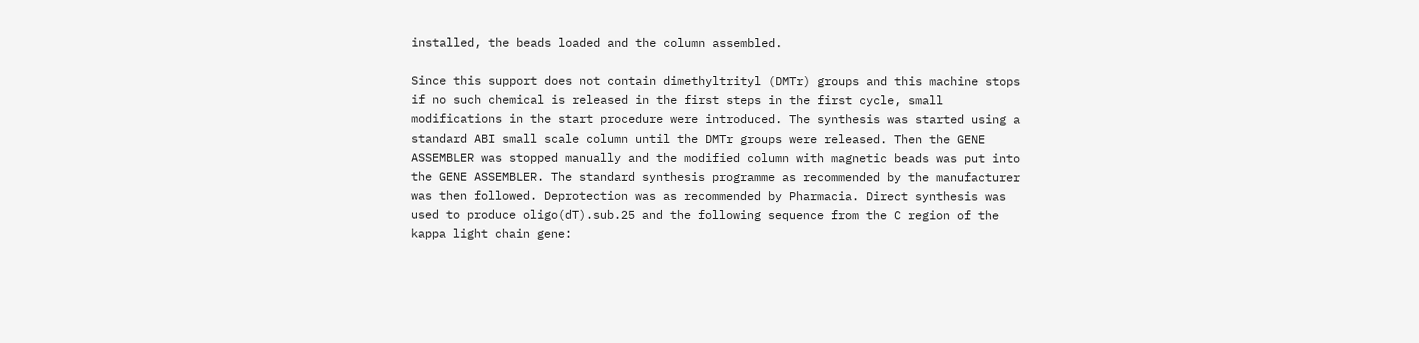installed, the beads loaded and the column assembled.

Since this support does not contain dimethyltrityl (DMTr) groups and this machine stops if no such chemical is released in the first steps in the first cycle, small modifications in the start procedure were introduced. The synthesis was started using a standard ABI small scale column until the DMTr groups were released. Then the GENE ASSEMBLER was stopped manually and the modified column with magnetic beads was put into the GENE ASSEMBLER. The standard synthesis programme as recommended by the manufacturer was then followed. Deprotection was as recommended by Pharmacia. Direct synthesis was used to produce oligo(dT).sub.25 and the following sequence from the C region of the kappa light chain gene: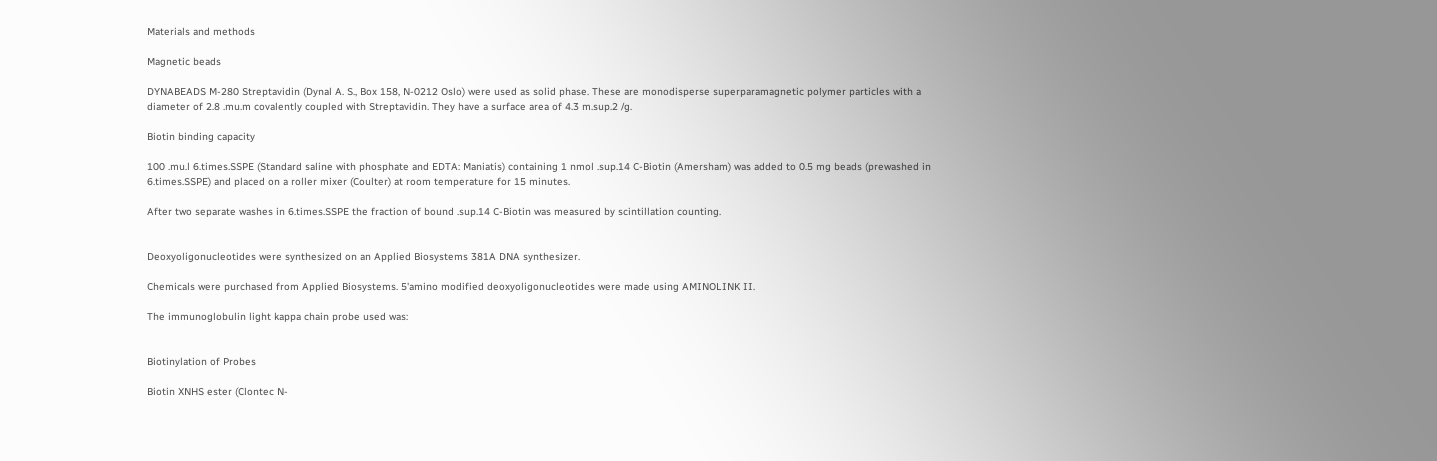Materials and methods

Magnetic beads

DYNABEADS M-280 Streptavidin (Dynal A. S., Box 158, N-0212 Oslo) were used as solid phase. These are monodisperse superparamagnetic polymer particles with a diameter of 2.8 .mu.m covalently coupled with Streptavidin. They have a surface area of 4.3 m.sup.2 /g.

Biotin binding capacity

100 .mu.l 6.times.SSPE (Standard saline with phosphate and EDTA: Maniatis) containing 1 nmol .sup.14 C-Biotin (Amersham) was added to 0.5 mg beads (prewashed in 6.times.SSPE) and placed on a roller mixer (Coulter) at room temperature for 15 minutes.

After two separate washes in 6.times.SSPE the fraction of bound .sup.14 C-Biotin was measured by scintillation counting.


Deoxyoligonucleotides were synthesized on an Applied Biosystems 381A DNA synthesizer.

Chemicals were purchased from Applied Biosystems. 5'amino modified deoxyoligonucleotides were made using AMINOLINK II.

The immunoglobulin light kappa chain probe used was:


Biotinylation of Probes

Biotin XNHS ester (Clontec N-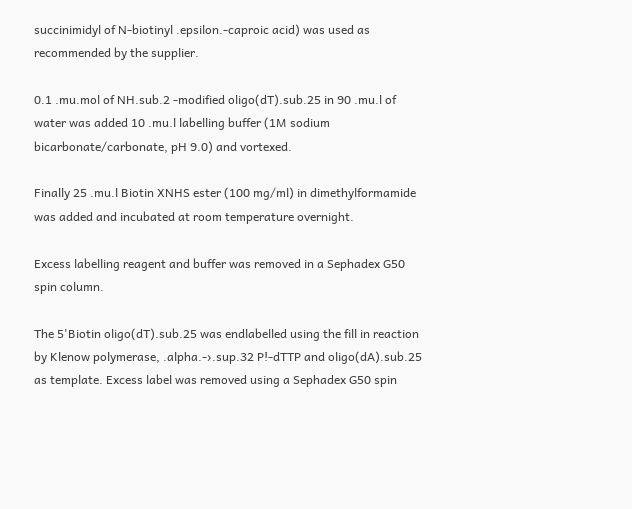succinimidyl of N-biotinyl .epsilon.-caproic acid) was used as recommended by the supplier.

0.1 .mu.mol of NH.sub.2 -modified oligo(dT).sub.25 in 90 .mu.l of water was added 10 .mu.l labelling buffer (1M sodium bicarbonate/carbonate, pH 9.0) and vortexed.

Finally 25 .mu.l Biotin XNHS ester (100 mg/ml) in dimethylformamide was added and incubated at room temperature overnight.

Excess labelling reagent and buffer was removed in a Sephadex G50 spin column.

The 5'Biotin oligo(dT).sub.25 was endlabelled using the fill in reaction by Klenow polymerase, .alpha.-›.sup.32 P!-dTTP and oligo(dA).sub.25 as template. Excess label was removed using a Sephadex G50 spin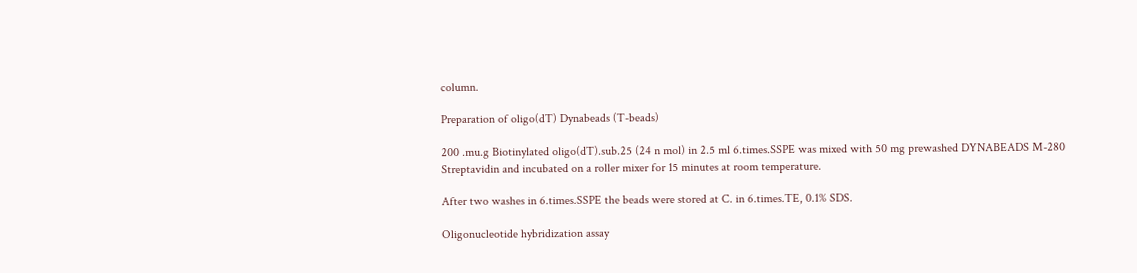column.

Preparation of oligo(dT) Dynabeads (T-beads)

200 .mu.g Biotinylated oligo(dT).sub.25 (24 n mol) in 2.5 ml 6.times.SSPE was mixed with 50 mg prewashed DYNABEADS M-280 Streptavidin and incubated on a roller mixer for 15 minutes at room temperature.

After two washes in 6.times.SSPE the beads were stored at C. in 6.times.TE, 0.1% SDS.

Oligonucleotide hybridization assay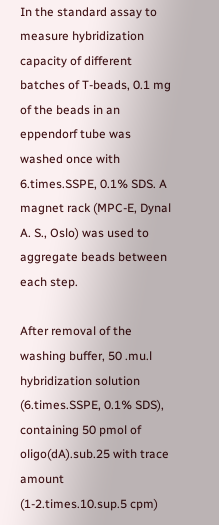In the standard assay to measure hybridization capacity of different batches of T-beads, 0.1 mg of the beads in an eppendorf tube was washed once with 6.times.SSPE, 0.1% SDS. A magnet rack (MPC-E, Dynal A. S., Oslo) was used to aggregate beads between each step.

After removal of the washing buffer, 50 .mu.l hybridization solution (6.times.SSPE, 0.1% SDS), containing 50 pmol of oligo(dA).sub.25 with trace amount (1-2.times.10.sup.5 cpm)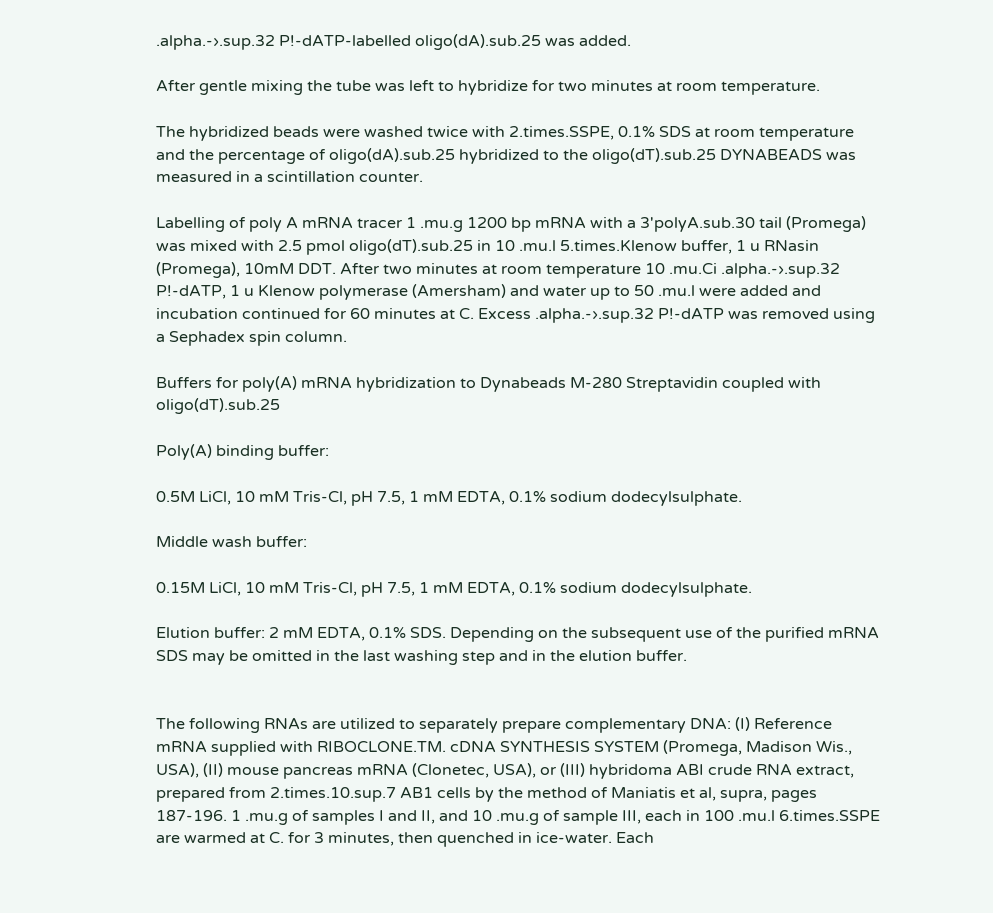.alpha.-›.sup.32 P!-dATP-labelled oligo(dA).sub.25 was added.

After gentle mixing the tube was left to hybridize for two minutes at room temperature.

The hybridized beads were washed twice with 2.times.SSPE, 0.1% SDS at room temperature and the percentage of oligo(dA).sub.25 hybridized to the oligo(dT).sub.25 DYNABEADS was measured in a scintillation counter.

Labelling of poly A mRNA tracer 1 .mu.g 1200 bp mRNA with a 3'polyA.sub.30 tail (Promega) was mixed with 2.5 pmol oligo(dT).sub.25 in 10 .mu.l 5.times.Klenow buffer, 1 u RNasin (Promega), 10mM DDT. After two minutes at room temperature 10 .mu.Ci .alpha.-›.sup.32 P!-dATP, 1 u Klenow polymerase (Amersham) and water up to 50 .mu.l were added and incubation continued for 60 minutes at C. Excess .alpha.-›.sup.32 P!-dATP was removed using a Sephadex spin column.

Buffers for poly(A) mRNA hybridization to Dynabeads M-280 Streptavidin coupled with oligo(dT).sub.25

Poly(A) binding buffer:

0.5M LiCl, 10 mM Tris-Cl, pH 7.5, 1 mM EDTA, 0.1% sodium dodecylsulphate.

Middle wash buffer:

0.15M LiCl, 10 mM Tris-Cl, pH 7.5, 1 mM EDTA, 0.1% sodium dodecylsulphate.

Elution buffer: 2 mM EDTA, 0.1% SDS. Depending on the subsequent use of the purified mRNA SDS may be omitted in the last washing step and in the elution buffer.


The following RNAs are utilized to separately prepare complementary DNA: (I) Reference mRNA supplied with RIBOCLONE.TM. cDNA SYNTHESIS SYSTEM (Promega, Madison Wis., USA), (II) mouse pancreas mRNA (Clonetec, USA), or (III) hybridoma ABI crude RNA extract, prepared from 2.times.10.sup.7 AB1 cells by the method of Maniatis et al, supra, pages 187-196. 1 .mu.g of samples I and II, and 10 .mu.g of sample III, each in 100 .mu.l 6.times.SSPE are warmed at C. for 3 minutes, then quenched in ice-water. Each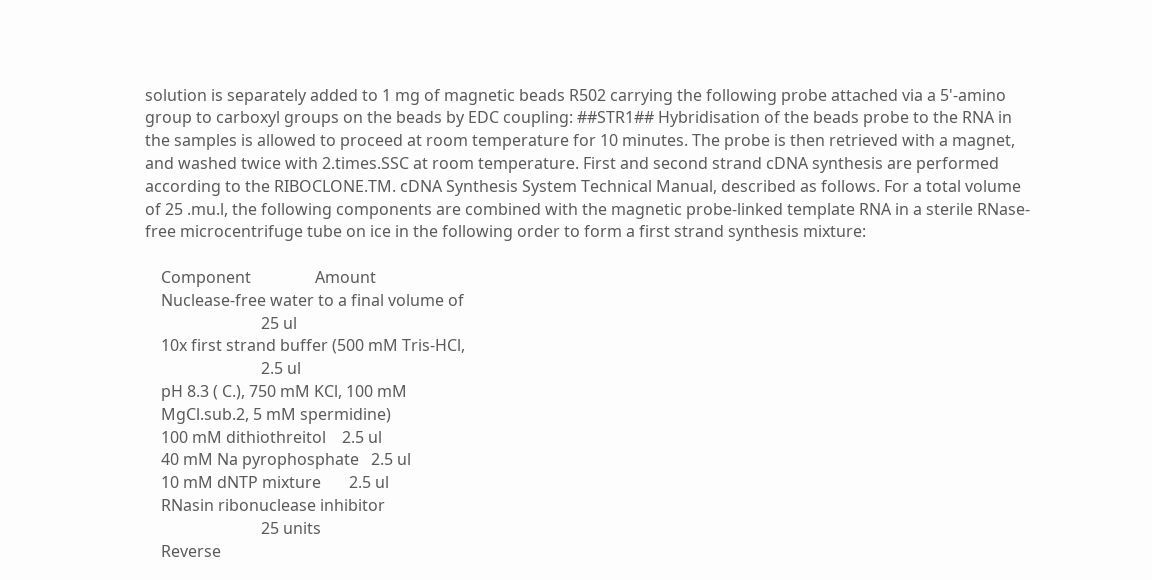solution is separately added to 1 mg of magnetic beads R502 carrying the following probe attached via a 5'-amino group to carboxyl groups on the beads by EDC coupling: ##STR1## Hybridisation of the beads probe to the RNA in the samples is allowed to proceed at room temperature for 10 minutes. The probe is then retrieved with a magnet, and washed twice with 2.times.SSC at room temperature. First and second strand cDNA synthesis are performed according to the RIBOCLONE.TM. cDNA Synthesis System Technical Manual, described as follows. For a total volume of 25 .mu.l, the following components are combined with the magnetic probe-linked template RNA in a sterile RNase-free microcentrifuge tube on ice in the following order to form a first strand synthesis mixture:

    Component                Amount
    Nuclease-free water to a final volume of
                             25 ul
    10x first strand buffer (500 mM Tris-HCl,
                             2.5 ul
    pH 8.3 ( C.), 750 mM KCl, 100 mM
    MgCl.sub.2, 5 mM spermidine)
    100 mM dithiothreitol    2.5 ul
    40 mM Na pyrophosphate   2.5 ul
    10 mM dNTP mixture       2.5 ul
    RNasin ribonuclease inhibitor
                             25 units
    Reverse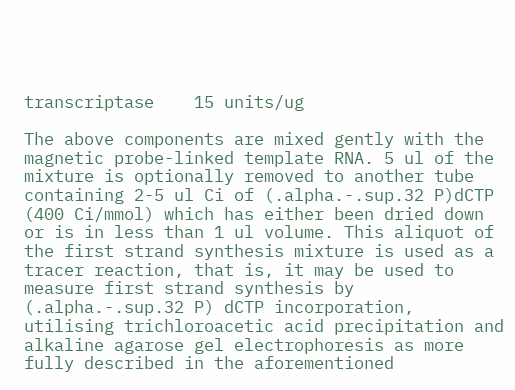transcriptase    15 units/ug

The above components are mixed gently with the magnetic probe-linked template RNA. 5 ul of the mixture is optionally removed to another tube containing 2-5 ul Ci of (.alpha.-.sup.32 P)dCTP (400 Ci/mmol) which has either been dried down or is in less than 1 ul volume. This aliquot of the first strand synthesis mixture is used as a tracer reaction, that is, it may be used to measure first strand synthesis by (.alpha.-.sup.32 P) dCTP incorporation, utilising trichloroacetic acid precipitation and alkaline agarose gel electrophoresis as more fully described in the aforementioned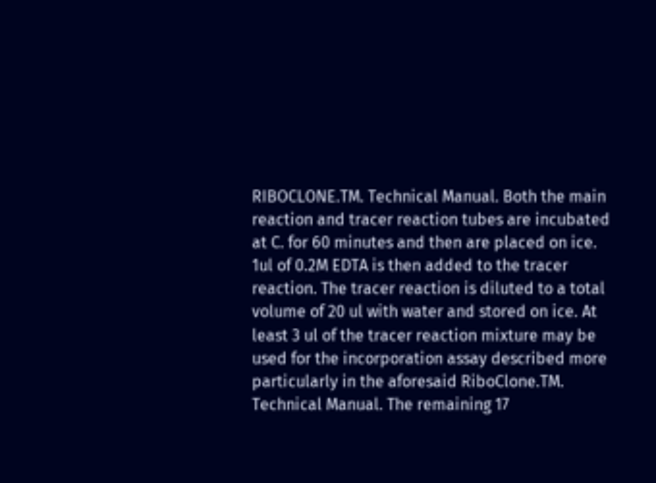RIBOCLONE.TM. Technical Manual. Both the main reaction and tracer reaction tubes are incubated at C. for 60 minutes and then are placed on ice. 1ul of 0.2M EDTA is then added to the tracer reaction. The tracer reaction is diluted to a total volume of 20 ul with water and stored on ice. At least 3 ul of the tracer reaction mixture may be used for the incorporation assay described more particularly in the aforesaid RiboClone.TM. Technical Manual. The remaining 17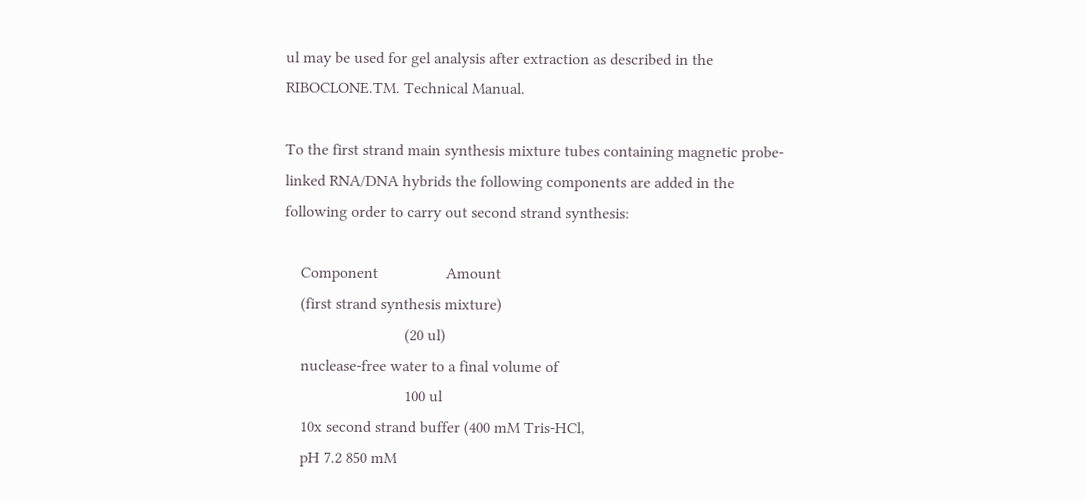ul may be used for gel analysis after extraction as described in the RIBOCLONE.TM. Technical Manual.

To the first strand main synthesis mixture tubes containing magnetic probe-linked RNA/DNA hybrids the following components are added in the following order to carry out second strand synthesis:

    Component                 Amount
    (first strand synthesis mixture)
                              (20 ul)
    nuclease-free water to a final volume of
                              100 ul
    10x second strand buffer (400 mM Tris-HCl,
    pH 7.2 850 mM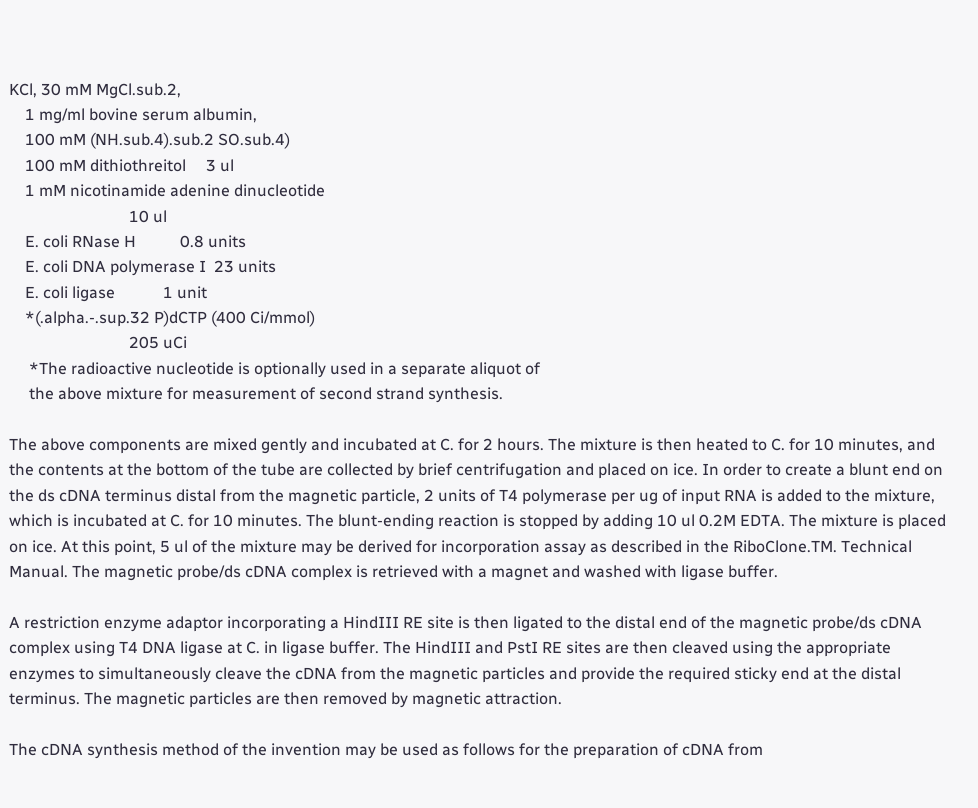KCl, 30 mM MgCl.sub.2,
    1 mg/ml bovine serum albumin,
    100 mM (NH.sub.4).sub.2 SO.sub.4)
    100 mM dithiothreitol     3 ul
    1 mM nicotinamide adenine dinucleotide
                              10 ul
    E. coli RNase H           0.8 units
    E. coli DNA polymerase I  23 units
    E. coli ligase            1 unit
    *(.alpha.-.sup.32 P)dCTP (400 Ci/mmol)
                              205 uCi
     *The radioactive nucleotide is optionally used in a separate aliquot of
     the above mixture for measurement of second strand synthesis.

The above components are mixed gently and incubated at C. for 2 hours. The mixture is then heated to C. for 10 minutes, and the contents at the bottom of the tube are collected by brief centrifugation and placed on ice. In order to create a blunt end on the ds cDNA terminus distal from the magnetic particle, 2 units of T4 polymerase per ug of input RNA is added to the mixture, which is incubated at C. for 10 minutes. The blunt-ending reaction is stopped by adding 10 ul 0.2M EDTA. The mixture is placed on ice. At this point, 5 ul of the mixture may be derived for incorporation assay as described in the RiboClone.TM. Technical Manual. The magnetic probe/ds cDNA complex is retrieved with a magnet and washed with ligase buffer.

A restriction enzyme adaptor incorporating a HindIII RE site is then ligated to the distal end of the magnetic probe/ds cDNA complex using T4 DNA ligase at C. in ligase buffer. The HindIII and PstI RE sites are then cleaved using the appropriate enzymes to simultaneously cleave the cDNA from the magnetic particles and provide the required sticky end at the distal terminus. The magnetic particles are then removed by magnetic attraction.

The cDNA synthesis method of the invention may be used as follows for the preparation of cDNA from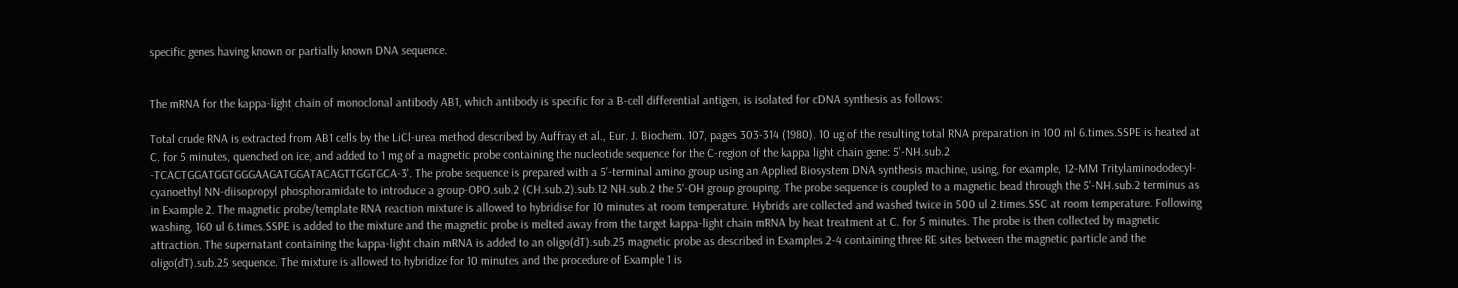specific genes having known or partially known DNA sequence.


The mRNA for the kappa-light chain of monoclonal antibody AB1, which antibody is specific for a B-cell differential antigen, is isolated for cDNA synthesis as follows:

Total crude RNA is extracted from AB1 cells by the LiCl-urea method described by Auffray et al., Eur. J. Biochem. 107, pages 303-314 (1980). 10 ug of the resulting total RNA preparation in 100 ml 6.times.SSPE is heated at C. for 5 minutes, quenched on ice, and added to 1 mg of a magnetic probe containing the nucleotide sequence for the C-region of the kappa light chain gene: 5'-NH.sub.2 -TCACTGGATGGTGGGAAGATGGATACAGTTGGTGCA-3'. The probe sequence is prepared with a 5'-terminal amino group using an Applied Biosystem DNA synthesis machine, using, for example, 12-MM Tritylaminododecyl-cyanoethyl NN-diisopropyl phosphoramidate to introduce a group-OPO.sub.2 (CH.sub.2).sub.12 NH.sub.2 the 5'-OH group grouping. The probe sequence is coupled to a magnetic bead through the 5'-NH.sub.2 terminus as in Example 2. The magnetic probe/template RNA reaction mixture is allowed to hybridise for 10 minutes at room temperature. Hybrids are collected and washed twice in 500 ul 2.times.SSC at room temperature. Following washing, 160 ul 6.times.SSPE is added to the mixture and the magnetic probe is melted away from the target kappa-light chain mRNA by heat treatment at C. for 5 minutes. The probe is then collected by magnetic attraction. The supernatant containing the kappa-light chain mRNA is added to an oligo(dT).sub.25 magnetic probe as described in Examples 2-4 containing three RE sites between the magnetic particle and the oligo(dT).sub.25 sequence. The mixture is allowed to hybridize for 10 minutes and the procedure of Example 1 is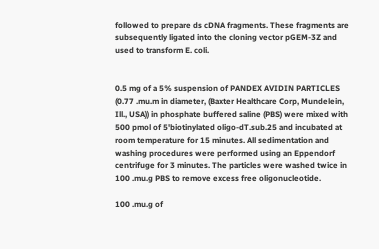followed to prepare ds cDNA fragments. These fragments are subsequently ligated into the cloning vector pGEM-3Z and used to transform E. coli.


0.5 mg of a 5% suspension of PANDEX AVIDIN PARTICLES (0.77 .mu.m in diameter, (Baxter Healthcare Corp, Mundelein, Ill., USA)) in phosphate buffered saline (PBS) were mixed with 500 pmol of 5'biotinylated oligo-dT.sub.25 and incubated at room temperature for 15 minutes. All sedimentation and washing procedures were performed using an Eppendorf centrifuge for 3 minutes. The particles were washed twice in 100 .mu.g PBS to remove excess free oligonucleotide.

100 .mu.g of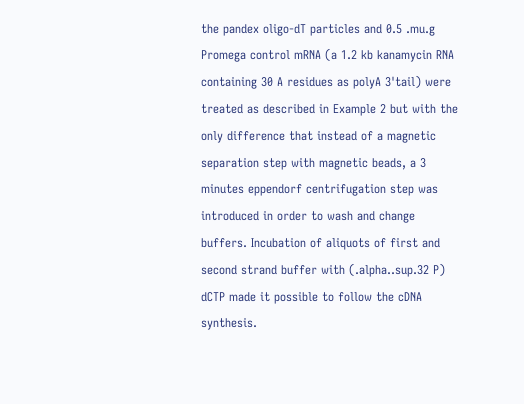the pandex oligo-dT particles and 0.5 .mu.g Promega control mRNA (a 1.2 kb kanamycin RNA containing 30 A residues as polyA 3'tail) were treated as described in Example 2 but with the only difference that instead of a magnetic separation step with magnetic beads, a 3 minutes eppendorf centrifugation step was introduced in order to wash and change buffers. Incubation of aliquots of first and second strand buffer with (.alpha..sup.32 P) dCTP made it possible to follow the cDNA synthesis.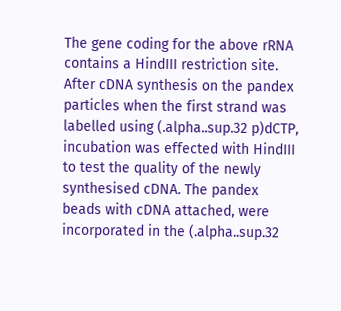The gene coding for the above rRNA contains a HindIII restriction site. After cDNA synthesis on the pandex particles when the first strand was labelled using (.alpha..sup.32 p)dCTP, incubation was effected with HindIII to test the quality of the newly synthesised cDNA. The pandex beads with cDNA attached, were incorporated in the (.alpha..sup.32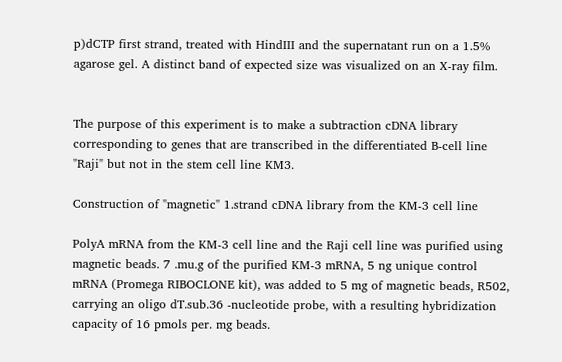p)dCTP first strand, treated with HindIII and the supernatant run on a 1.5% agarose gel. A distinct band of expected size was visualized on an X-ray film.


The purpose of this experiment is to make a subtraction cDNA library corresponding to genes that are transcribed in the differentiated B-cell line "Raji" but not in the stem cell line KM3.

Construction of "magnetic" 1.strand cDNA library from the KM-3 cell line

PolyA mRNA from the KM-3 cell line and the Raji cell line was purified using magnetic beads. 7 .mu.g of the purified KM-3 mRNA, 5 ng unique control mRNA (Promega RIBOCLONE kit), was added to 5 mg of magnetic beads, R502, carrying an oligo dT.sub.36 -nucleotide probe, with a resulting hybridization capacity of 16 pmols per. mg beads.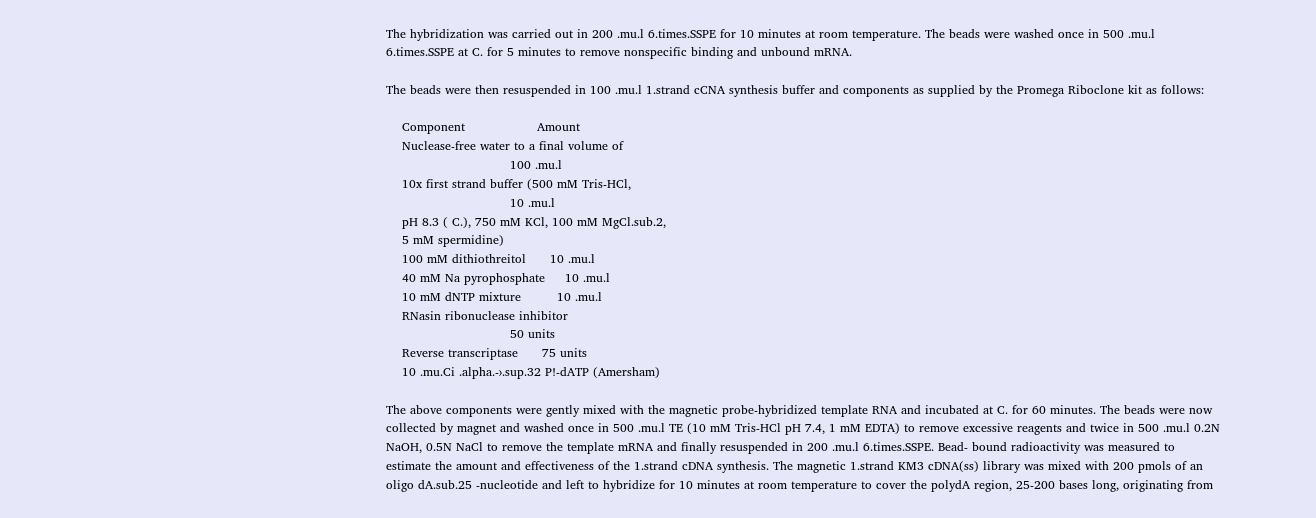The hybridization was carried out in 200 .mu.l 6.times.SSPE for 10 minutes at room temperature. The beads were washed once in 500 .mu.l 6.times.SSPE at C. for 5 minutes to remove nonspecific binding and unbound mRNA.

The beads were then resuspended in 100 .mu.l 1.strand cCNA synthesis buffer and components as supplied by the Promega Riboclone kit as follows:

    Component                  Amount
    Nuclease-free water to a final volume of
                               100 .mu.l
    10x first strand buffer (500 mM Tris-HCl,
                               10 .mu.l
    pH 8.3 ( C.), 750 mM KCl, 100 mM MgCl.sub.2,
    5 mM spermidine)
    100 mM dithiothreitol      10 .mu.l
    40 mM Na pyrophosphate     10 .mu.l
    10 mM dNTP mixture         10 .mu.l
    RNasin ribonuclease inhibitor
                               50 units
    Reverse transcriptase      75 units
    10 .mu.Ci .alpha.-›.sup.32 P!-dATP (Amersham)

The above components were gently mixed with the magnetic probe-hybridized template RNA and incubated at C. for 60 minutes. The beads were now collected by magnet and washed once in 500 .mu.l TE (10 mM Tris-HCl pH 7.4, 1 mM EDTA) to remove excessive reagents and twice in 500 .mu.l 0.2N NaOH, 0.5N NaCl to remove the template mRNA and finally resuspended in 200 .mu.l 6.times.SSPE. Bead- bound radioactivity was measured to estimate the amount and effectiveness of the 1.strand cDNA synthesis. The magnetic 1.strand KM3 cDNA(ss) library was mixed with 200 pmols of an oligo dA.sub.25 -nucleotide and left to hybridize for 10 minutes at room temperature to cover the polydA region, 25-200 bases long, originating from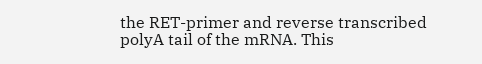the RET-primer and reverse transcribed polyA tail of the mRNA. This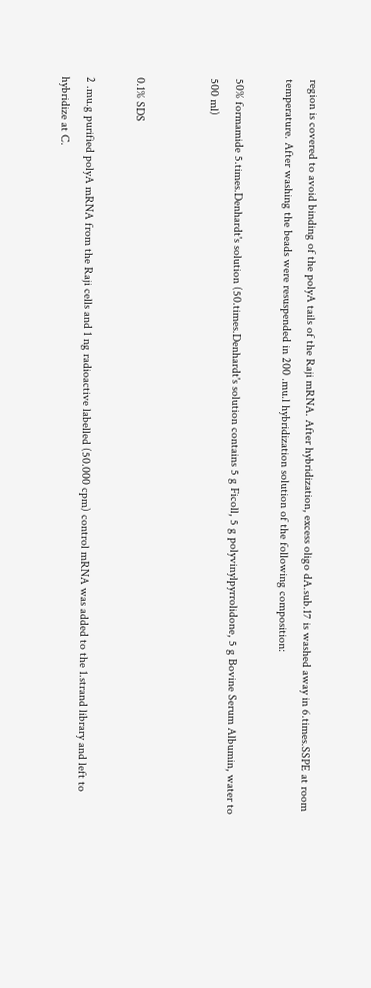region is covered to avoid binding of the polyA tails of the Raji mRNA. After hybridization, excess oligo dA.sub.17 is washed away in 6.times.SSPE at room temperature. After washing the beads were resuspended in 200 .mu.l hybridization solution of the following composition:

50% formamide 5.times.Denhardt's solution (50.times.Denhardt's solution contains 5 g Ficoll, 5 g polyvinylpyrrolidone, 5 g Bovine Serum Albumin, water to 500 ml)


0.1% SDS

2 .mu.g purified polyA mRNA from the Raji cells and 1 ng radioactive labelled (50.000 cpm) control mRNA was added to the 1.strand library and left to hybridize at C.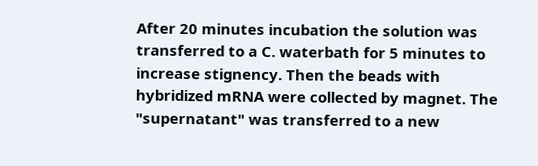After 20 minutes incubation the solution was transferred to a C. waterbath for 5 minutes to increase stignency. Then the beads with hybridized mRNA were collected by magnet. The "supernatant" was transferred to a new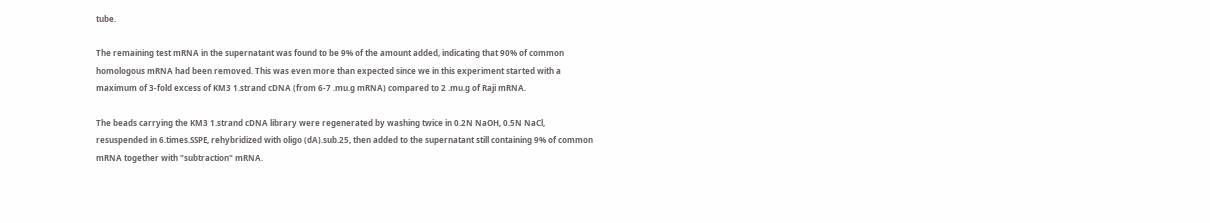tube.

The remaining test mRNA in the supernatant was found to be 9% of the amount added, indicating that 90% of common homologous mRNA had been removed. This was even more than expected since we in this experiment started with a maximum of 3-fold excess of KM3 1.strand cDNA (from 6-7 .mu.g mRNA) compared to 2 .mu.g of Raji mRNA.

The beads carrying the KM3 1.strand cDNA library were regenerated by washing twice in 0.2N NaOH, 0.5N NaCl, resuspended in 6.times.SSPE, rehybridized with oligo (dA).sub.25, then added to the supernatant still containing 9% of common mRNA together with "subtraction" mRNA.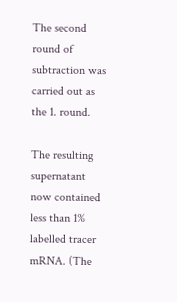The second round of subtraction was carried out as the 1. round.

The resulting supernatant now contained less than 1% labelled tracer mRNA. (The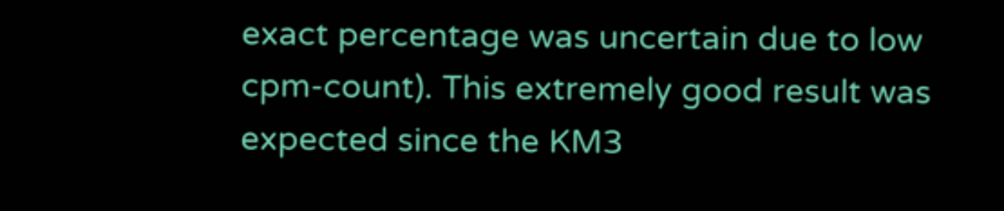exact percentage was uncertain due to low cpm-count). This extremely good result was expected since the KM3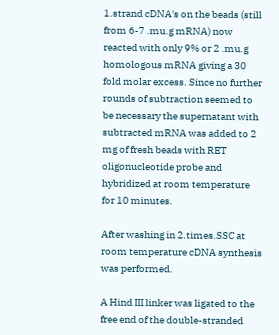1.strand cDNA's on the beads (still from 6-7 .mu.g mRNA) now reacted with only 9% or 2 .mu.g homologous mRNA giving a 30 fold molar excess. Since no further rounds of subtraction seemed to be necessary the supernatant with subtracted mRNA was added to 2 mg of fresh beads with RET oligonucleotide probe and hybridized at room temperature for 10 minutes.

After washing in 2.times.SSC at room temperature cDNA synthesis was performed.

A Hind III linker was ligated to the free end of the double-stranded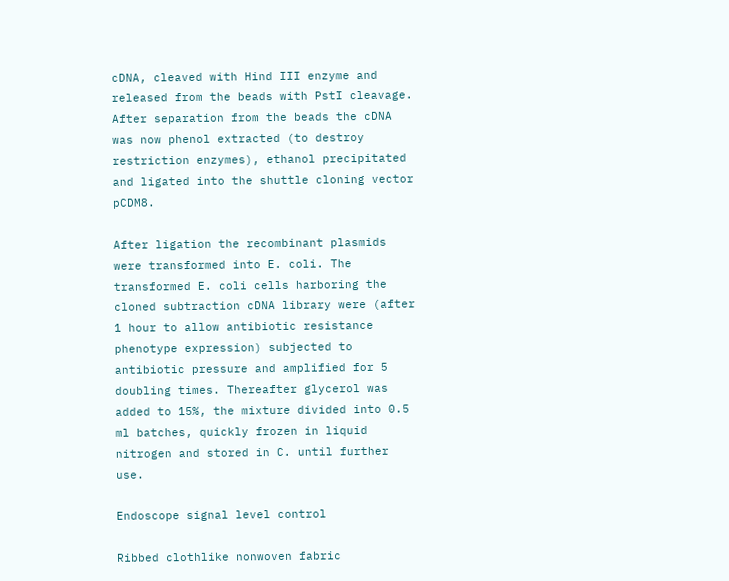cDNA, cleaved with Hind III enzyme and released from the beads with PstI cleavage. After separation from the beads the cDNA was now phenol extracted (to destroy restriction enzymes), ethanol precipitated and ligated into the shuttle cloning vector pCDM8.

After ligation the recombinant plasmids were transformed into E. coli. The transformed E. coli cells harboring the cloned subtraction cDNA library were (after 1 hour to allow antibiotic resistance phenotype expression) subjected to antibiotic pressure and amplified for 5 doubling times. Thereafter glycerol was added to 15%, the mixture divided into 0.5 ml batches, quickly frozen in liquid nitrogen and stored in C. until further use.

Endoscope signal level control

Ribbed clothlike nonwoven fabric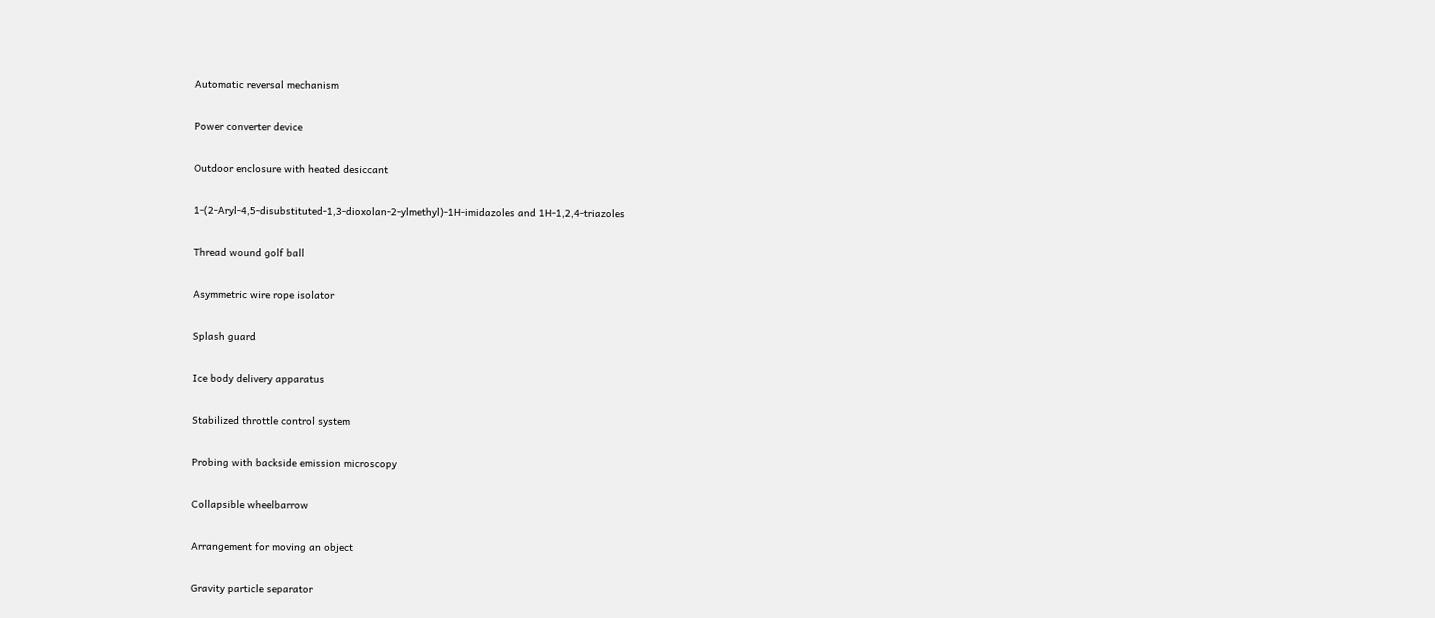Automatic reversal mechanism

Power converter device

Outdoor enclosure with heated desiccant

1-(2-Aryl-4,5-disubstituted-1,3-dioxolan-2-ylmethyl)-1H-imidazoles and 1H-1,2,4-triazoles

Thread wound golf ball

Asymmetric wire rope isolator

Splash guard

Ice body delivery apparatus

Stabilized throttle control system

Probing with backside emission microscopy

Collapsible wheelbarrow

Arrangement for moving an object

Gravity particle separator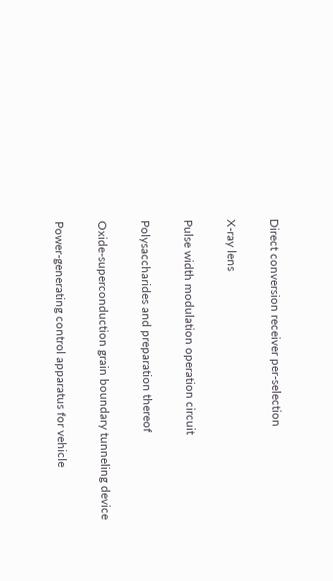Direct conversion receiver per-selection

X-ray lens

Pulse width modulation operation circuit

Polysaccharides and preparation thereof

Oxide-superconduction grain boundary tunneling device

Power-generating control apparatus for vehicle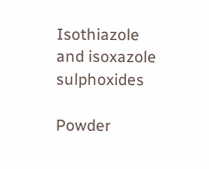Isothiazole and isoxazole sulphoxides

Powder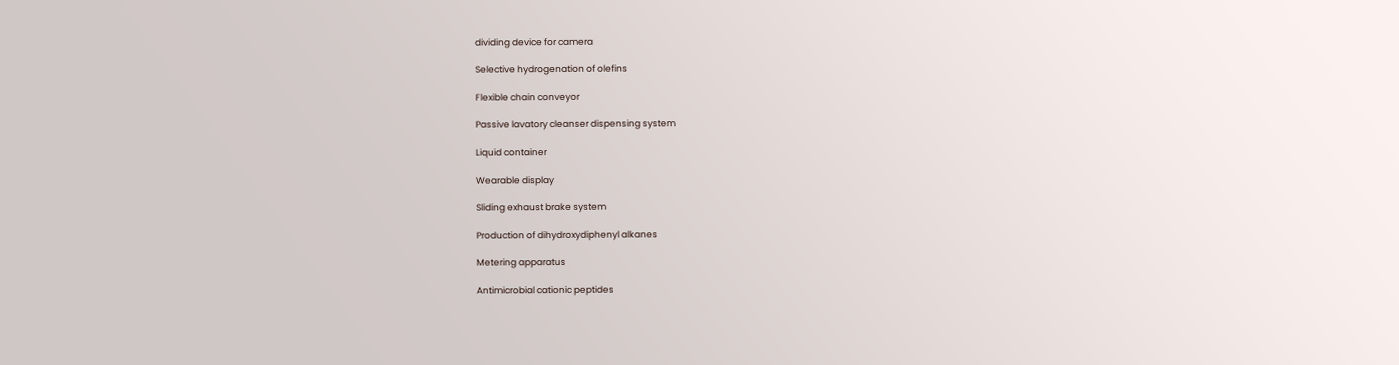dividing device for camera

Selective hydrogenation of olefins

Flexible chain conveyor

Passive lavatory cleanser dispensing system

Liquid container

Wearable display

Sliding exhaust brake system

Production of dihydroxydiphenyl alkanes

Metering apparatus

Antimicrobial cationic peptides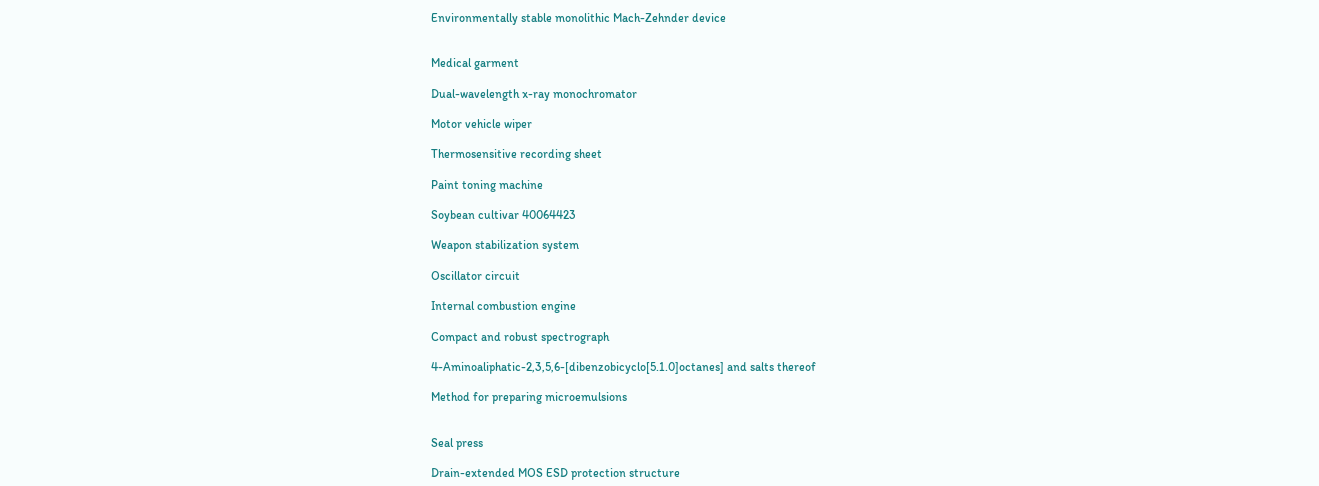Environmentally stable monolithic Mach-Zehnder device


Medical garment

Dual-wavelength x-ray monochromator

Motor vehicle wiper

Thermosensitive recording sheet

Paint toning machine

Soybean cultivar 40064423

Weapon stabilization system

Oscillator circuit

Internal combustion engine

Compact and robust spectrograph

4-Aminoaliphatic-2,3,5,6-[dibenzobicyclo[5.1.0]octanes] and salts thereof

Method for preparing microemulsions


Seal press

Drain-extended MOS ESD protection structure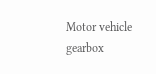Motor vehicle gearbox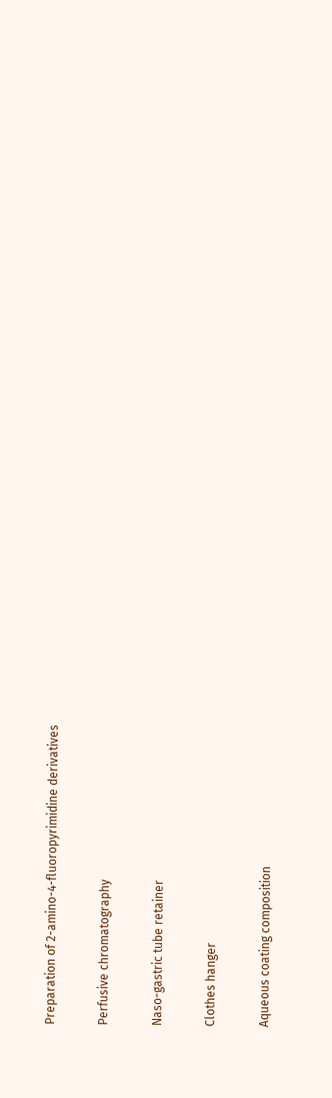Preparation of 2-amino-4-fluoropyrimidine derivatives

Perfusive chromatography

Naso-gastric tube retainer

Clothes hanger

Aqueous coating composition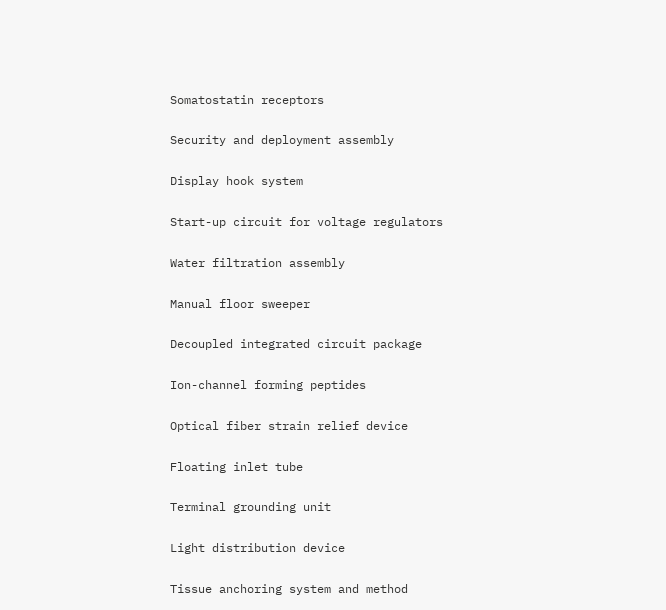Somatostatin receptors

Security and deployment assembly

Display hook system

Start-up circuit for voltage regulators

Water filtration assembly

Manual floor sweeper

Decoupled integrated circuit package

Ion-channel forming peptides

Optical fiber strain relief device

Floating inlet tube

Terminal grounding unit

Light distribution device

Tissue anchoring system and method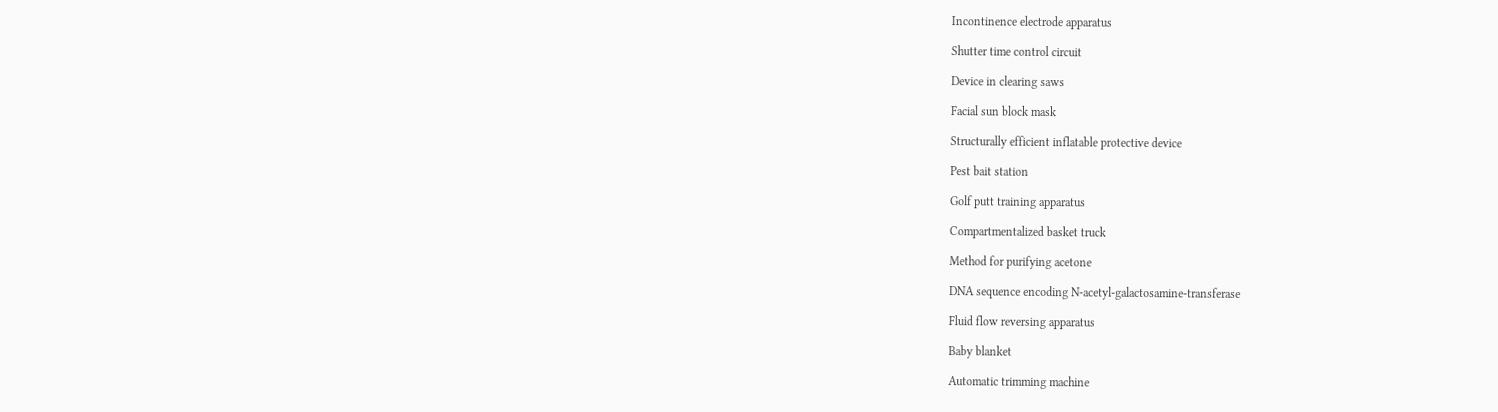Incontinence electrode apparatus

Shutter time control circuit

Device in clearing saws

Facial sun block mask

Structurally efficient inflatable protective device

Pest bait station

Golf putt training apparatus

Compartmentalized basket truck

Method for purifying acetone

DNA sequence encoding N-acetyl-galactosamine-transferase

Fluid flow reversing apparatus

Baby blanket

Automatic trimming machine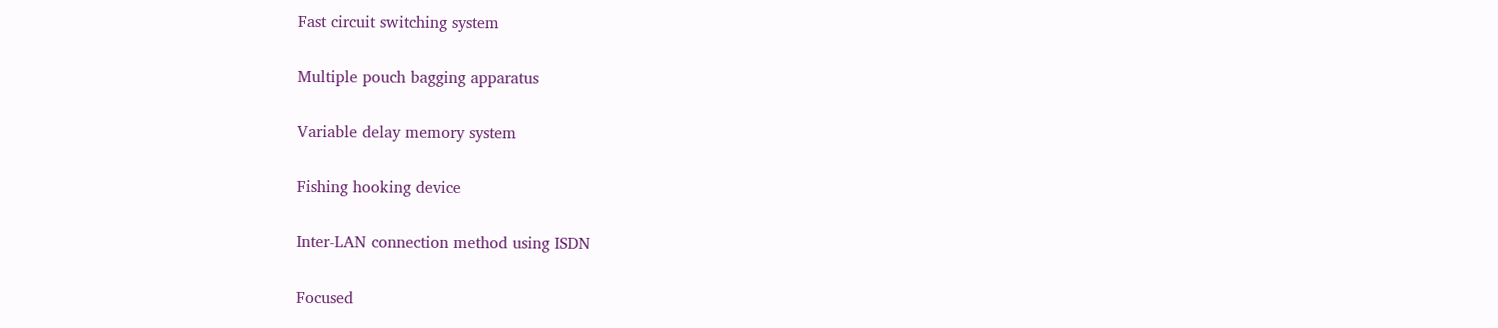Fast circuit switching system

Multiple pouch bagging apparatus

Variable delay memory system

Fishing hooking device

Inter-LAN connection method using ISDN

Focused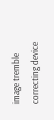image tremble correcting device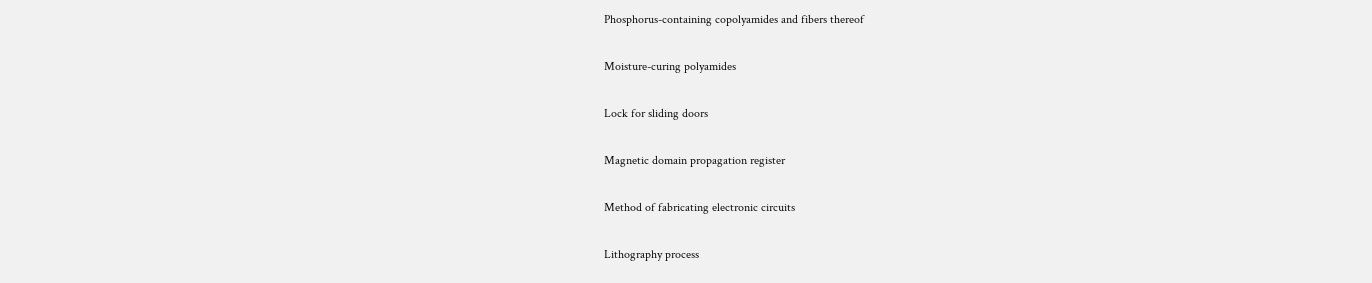Phosphorus-containing copolyamides and fibers thereof

Moisture-curing polyamides

Lock for sliding doors

Magnetic domain propagation register

Method of fabricating electronic circuits

Lithography process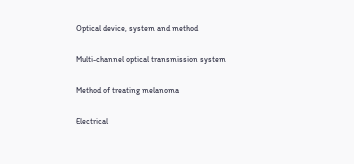Optical device, system and method

Multi-channel optical transmission system

Method of treating melanoma

Electrical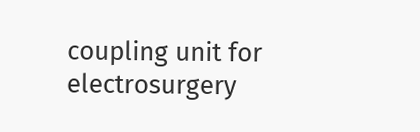coupling unit for electrosurgery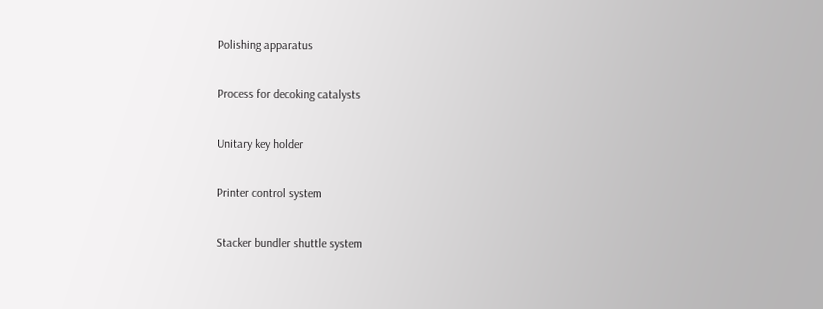Polishing apparatus

Process for decoking catalysts

Unitary key holder

Printer control system

Stacker bundler shuttle system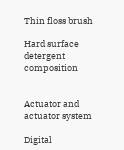Thin floss brush

Hard surface detergent composition


Actuator and actuator system

Digital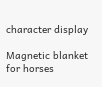character display

Magnetic blanket for horses